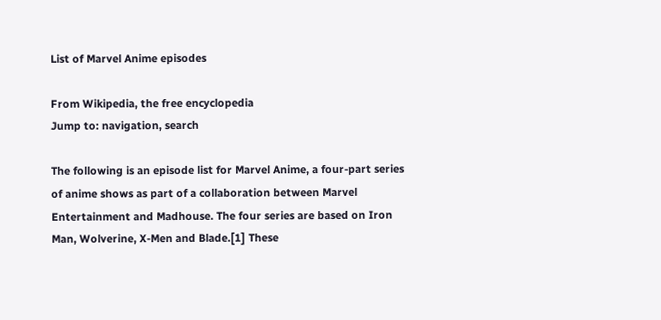List of Marvel Anime episodes

From Wikipedia, the free encyclopedia
Jump to: navigation, search

The following is an episode list for Marvel Anime, a four-part series of anime shows as part of a collaboration between Marvel Entertainment and Madhouse. The four series are based on Iron Man, Wolverine, X-Men and Blade.[1] These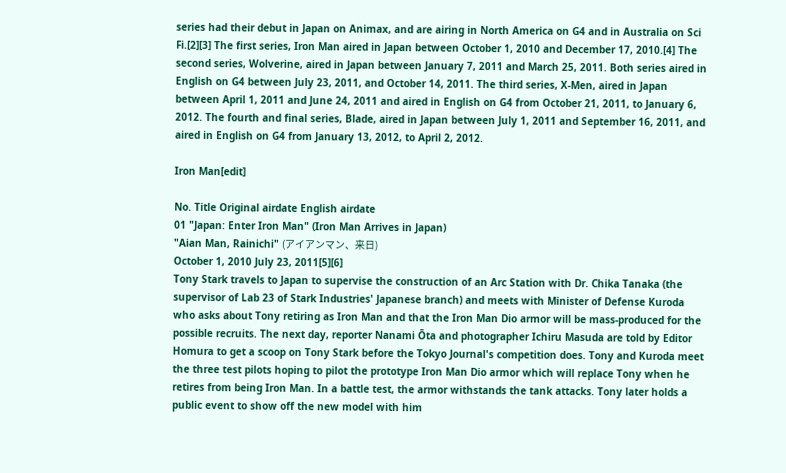series had their debut in Japan on Animax, and are airing in North America on G4 and in Australia on Sci Fi.[2][3] The first series, Iron Man aired in Japan between October 1, 2010 and December 17, 2010.[4] The second series, Wolverine, aired in Japan between January 7, 2011 and March 25, 2011. Both series aired in English on G4 between July 23, 2011, and October 14, 2011. The third series, X-Men, aired in Japan between April 1, 2011 and June 24, 2011 and aired in English on G4 from October 21, 2011, to January 6, 2012. The fourth and final series, Blade, aired in Japan between July 1, 2011 and September 16, 2011, and aired in English on G4 from January 13, 2012, to April 2, 2012.

Iron Man[edit]

No. Title Original airdate English airdate
01 "Japan: Enter Iron Man" (Iron Man Arrives in Japan)
"Aian Man, Rainichi" (アイアンマン、来日)
October 1, 2010 July 23, 2011[5][6]
Tony Stark travels to Japan to supervise the construction of an Arc Station with Dr. Chika Tanaka (the supervisor of Lab 23 of Stark Industries' Japanese branch) and meets with Minister of Defense Kuroda who asks about Tony retiring as Iron Man and that the Iron Man Dio armor will be mass-produced for the possible recruits. The next day, reporter Nanami Ōta and photographer Ichiru Masuda are told by Editor Homura to get a scoop on Tony Stark before the Tokyo Journal's competition does. Tony and Kuroda meet the three test pilots hoping to pilot the prototype Iron Man Dio armor which will replace Tony when he retires from being Iron Man. In a battle test, the armor withstands the tank attacks. Tony later holds a public event to show off the new model with him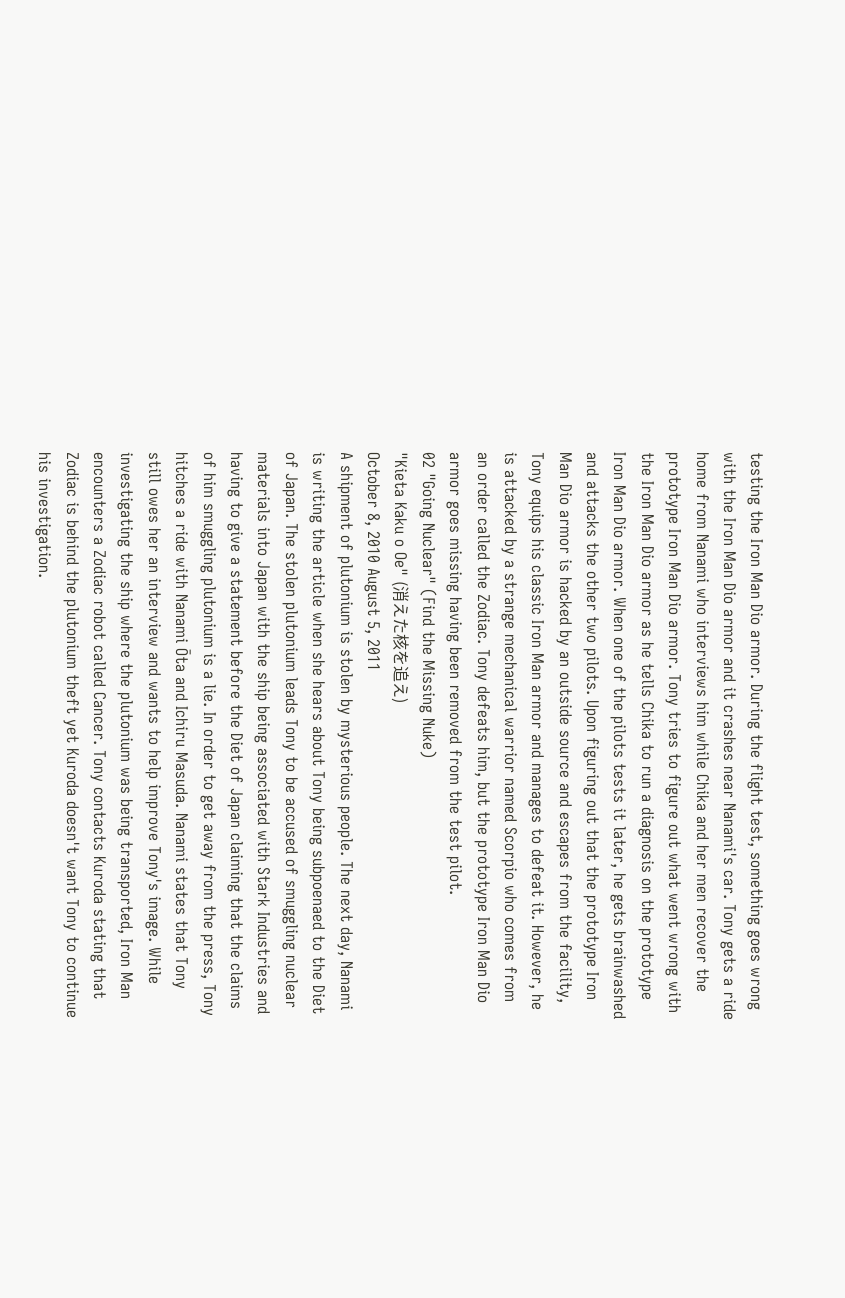testing the Iron Man Dio armor. During the flight test, something goes wrong with the Iron Man Dio armor and it crashes near Nanami's car. Tony gets a ride home from Nanami who interviews him while Chika and her men recover the prototype Iron Man Dio armor. Tony tries to figure out what went wrong with the Iron Man Dio armor as he tells Chika to run a diagnosis on the prototype Iron Man Dio armor. When one of the pilots tests it later, he gets brainwashed and attacks the other two pilots. Upon figuring out that the prototype Iron Man Dio armor is hacked by an outside source and escapes from the facility, Tony equips his classic Iron Man armor and manages to defeat it. However, he is attacked by a strange mechanical warrior named Scorpio who comes from an order called the Zodiac. Tony defeats him, but the prototype Iron Man Dio armor goes missing having been removed from the test pilot.
02 "Going Nuclear" (Find the Missing Nuke)
"Kieta Kaku o Oe" (消えた核を追え)
October 8, 2010 August 5, 2011
A shipment of plutonium is stolen by mysterious people. The next day, Nanami is writing the article when she hears about Tony being subpoenaed to the Diet of Japan. The stolen plutonium leads Tony to be accused of smuggling nuclear materials into Japan with the ship being associated with Stark Industries and having to give a statement before the Diet of Japan claiming that the claims of him smuggling plutonium is a lie. In order to get away from the press, Tony hitches a ride with Nanami Ōta and Ichiru Masuda. Nanami states that Tony still owes her an interview and wants to help improve Tony's image. While investigating the ship where the plutonium was being transported, Iron Man encounters a Zodiac robot called Cancer. Tony contacts Kuroda stating that Zodiac is behind the plutonium theft yet Kuroda doesn't want Tony to continue his investigation.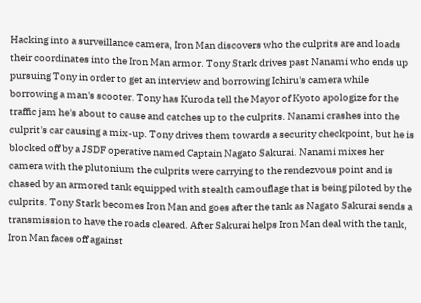Hacking into a surveillance camera, Iron Man discovers who the culprits are and loads their coordinates into the Iron Man armor. Tony Stark drives past Nanami who ends up pursuing Tony in order to get an interview and borrowing Ichiru's camera while borrowing a man's scooter. Tony has Kuroda tell the Mayor of Kyoto apologize for the traffic jam he's about to cause and catches up to the culprits. Nanami crashes into the culprit's car causing a mix-up. Tony drives them towards a security checkpoint, but he is blocked off by a JSDF operative named Captain Nagato Sakurai. Nanami mixes her camera with the plutonium the culprits were carrying to the rendezvous point and is chased by an armored tank equipped with stealth camouflage that is being piloted by the culprits. Tony Stark becomes Iron Man and goes after the tank as Nagato Sakurai sends a transmission to have the roads cleared. After Sakurai helps Iron Man deal with the tank, Iron Man faces off against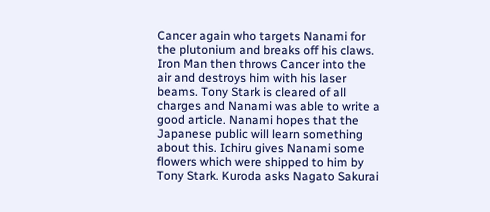Cancer again who targets Nanami for the plutonium and breaks off his claws. Iron Man then throws Cancer into the air and destroys him with his laser beams. Tony Stark is cleared of all charges and Nanami was able to write a good article. Nanami hopes that the Japanese public will learn something about this. Ichiru gives Nanami some flowers which were shipped to him by Tony Stark. Kuroda asks Nagato Sakurai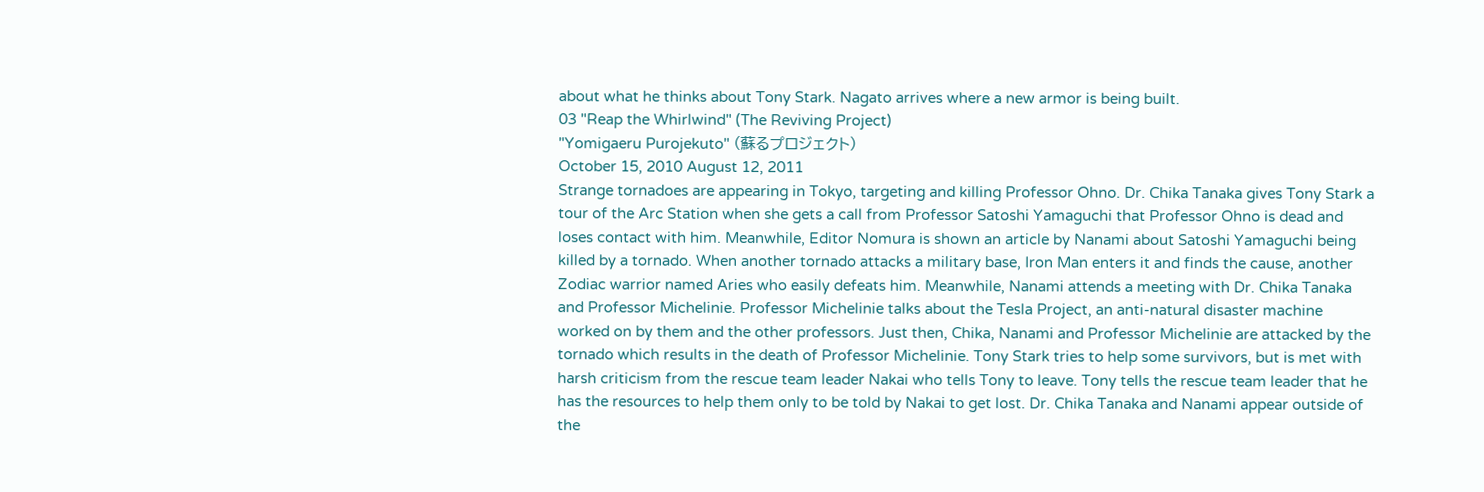about what he thinks about Tony Stark. Nagato arrives where a new armor is being built.
03 "Reap the Whirlwind" (The Reviving Project)
"Yomigaeru Purojekuto" (蘇るプロジェクト)
October 15, 2010 August 12, 2011
Strange tornadoes are appearing in Tokyo, targeting and killing Professor Ohno. Dr. Chika Tanaka gives Tony Stark a tour of the Arc Station when she gets a call from Professor Satoshi Yamaguchi that Professor Ohno is dead and loses contact with him. Meanwhile, Editor Nomura is shown an article by Nanami about Satoshi Yamaguchi being killed by a tornado. When another tornado attacks a military base, Iron Man enters it and finds the cause, another Zodiac warrior named Aries who easily defeats him. Meanwhile, Nanami attends a meeting with Dr. Chika Tanaka and Professor Michelinie. Professor Michelinie talks about the Tesla Project, an anti-natural disaster machine worked on by them and the other professors. Just then, Chika, Nanami and Professor Michelinie are attacked by the tornado which results in the death of Professor Michelinie. Tony Stark tries to help some survivors, but is met with harsh criticism from the rescue team leader Nakai who tells Tony to leave. Tony tells the rescue team leader that he has the resources to help them only to be told by Nakai to get lost. Dr. Chika Tanaka and Nanami appear outside of the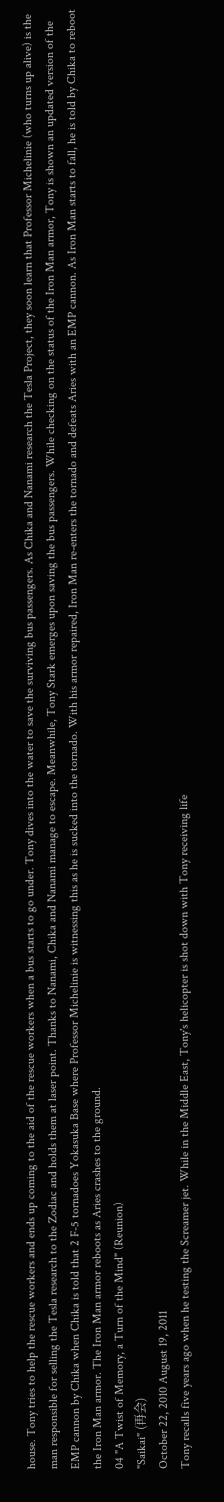house. Tony tries to help the rescue workers and ends up coming to the aid of the rescue workers when a bus starts to go under. Tony dives into the water to save the surviving bus passengers. As Chika and Nanami research the Tesla Project, they soon learn that Professor Michelinie (who turns up alive) is the man responsible for selling the Tesla research to the Zodiac and holds them at laser point. Thanks to Nanami, Chika and Nanami manage to escape. Meanwhile, Tony Stark emerges upon saving the bus passengers. While checking on the status of the Iron Man armor, Tony is shown an updated version of the EMP cannon by Chika when Chika is told that 2 F-5 tornadoes Yokasuka Base where Professor Michelinie is witnessing this as he is sucked into the tornado. With his armor repaired, Iron Man re-enters the tornado and defeats Aries with an EMP cannon. As Iron Man starts to fall, he is told by Chika to reboot the Iron Man armor. The Iron Man armor reboots as Aries crashes to the ground.
04 "A Twist of Memory, a Turn of the Mind" (Reunion)
"Saikai" (再会)
October 22, 2010 August 19, 2011
Tony recalls five years ago when he testing the Screamer jet. While in the Middle East, Tony's helicopter is shot down with Tony receiving life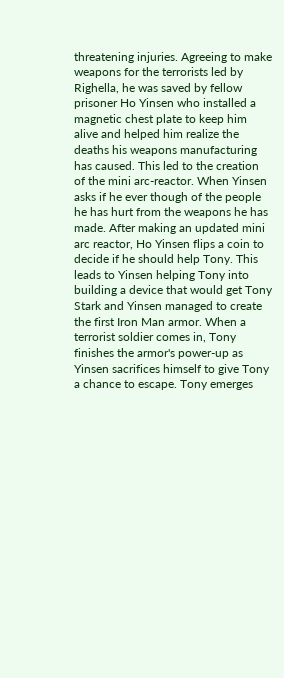threatening injuries. Agreeing to make weapons for the terrorists led by Righella, he was saved by fellow prisoner Ho Yinsen who installed a magnetic chest plate to keep him alive and helped him realize the deaths his weapons manufacturing has caused. This led to the creation of the mini arc-reactor. When Yinsen asks if he ever though of the people he has hurt from the weapons he has made. After making an updated mini arc reactor, Ho Yinsen flips a coin to decide if he should help Tony. This leads to Yinsen helping Tony into building a device that would get Tony Stark and Yinsen managed to create the first Iron Man armor. When a terrorist soldier comes in, Tony finishes the armor's power-up as Yinsen sacrifices himself to give Tony a chance to escape. Tony emerges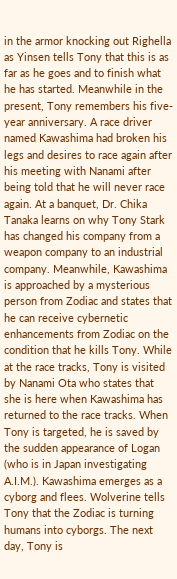in the armor knocking out Righella as Yinsen tells Tony that this is as far as he goes and to finish what he has started. Meanwhile in the present, Tony remembers his five-year anniversary. A race driver named Kawashima had broken his legs and desires to race again after his meeting with Nanami after being told that he will never race again. At a banquet, Dr. Chika Tanaka learns on why Tony Stark has changed his company from a weapon company to an industrial company. Meanwhile, Kawashima is approached by a mysterious person from Zodiac and states that he can receive cybernetic enhancements from Zodiac on the condition that he kills Tony. While at the race tracks, Tony is visited by Nanami Ota who states that she is here when Kawashima has returned to the race tracks. When Tony is targeted, he is saved by the sudden appearance of Logan (who is in Japan investigating A.I.M.). Kawashima emerges as a cyborg and flees. Wolverine tells Tony that the Zodiac is turning humans into cyborgs. The next day, Tony is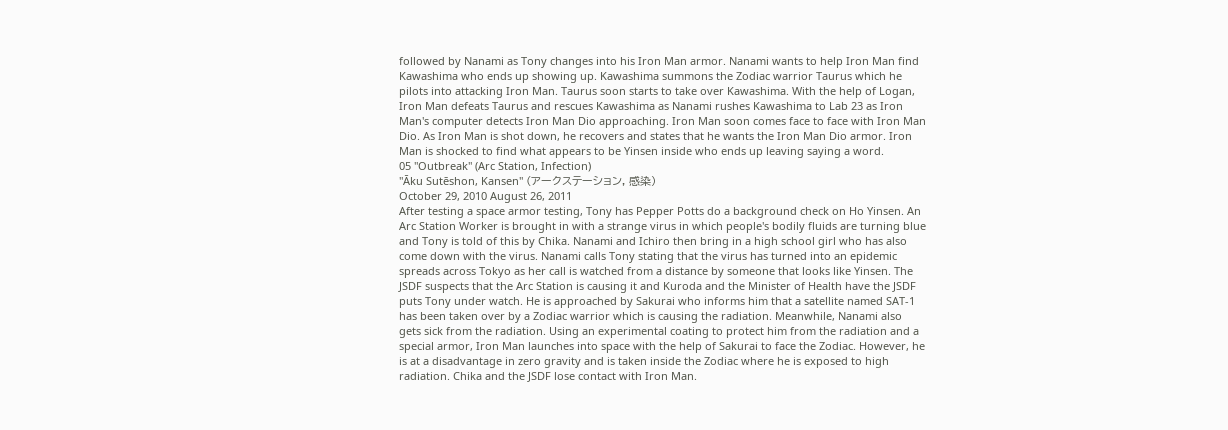followed by Nanami as Tony changes into his Iron Man armor. Nanami wants to help Iron Man find Kawashima who ends up showing up. Kawashima summons the Zodiac warrior Taurus which he pilots into attacking Iron Man. Taurus soon starts to take over Kawashima. With the help of Logan, Iron Man defeats Taurus and rescues Kawashima as Nanami rushes Kawashima to Lab 23 as Iron Man's computer detects Iron Man Dio approaching. Iron Man soon comes face to face with Iron Man Dio. As Iron Man is shot down, he recovers and states that he wants the Iron Man Dio armor. Iron Man is shocked to find what appears to be Yinsen inside who ends up leaving saying a word.
05 "Outbreak" (Arc Station, Infection)
"Āku Sutēshon, Kansen" (アークステーション, 感染)
October 29, 2010 August 26, 2011
After testing a space armor testing, Tony has Pepper Potts do a background check on Ho Yinsen. An Arc Station Worker is brought in with a strange virus in which people's bodily fluids are turning blue and Tony is told of this by Chika. Nanami and Ichiro then bring in a high school girl who has also come down with the virus. Nanami calls Tony stating that the virus has turned into an epidemic spreads across Tokyo as her call is watched from a distance by someone that looks like Yinsen. The JSDF suspects that the Arc Station is causing it and Kuroda and the Minister of Health have the JSDF puts Tony under watch. He is approached by Sakurai who informs him that a satellite named SAT-1 has been taken over by a Zodiac warrior which is causing the radiation. Meanwhile, Nanami also gets sick from the radiation. Using an experimental coating to protect him from the radiation and a special armor, Iron Man launches into space with the help of Sakurai to face the Zodiac. However, he is at a disadvantage in zero gravity and is taken inside the Zodiac where he is exposed to high radiation. Chika and the JSDF lose contact with Iron Man.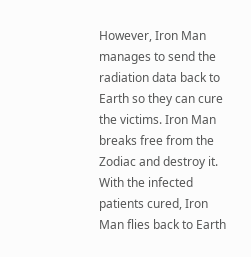However, Iron Man manages to send the radiation data back to Earth so they can cure the victims. Iron Man breaks free from the Zodiac and destroy it. With the infected patients cured, Iron Man flies back to Earth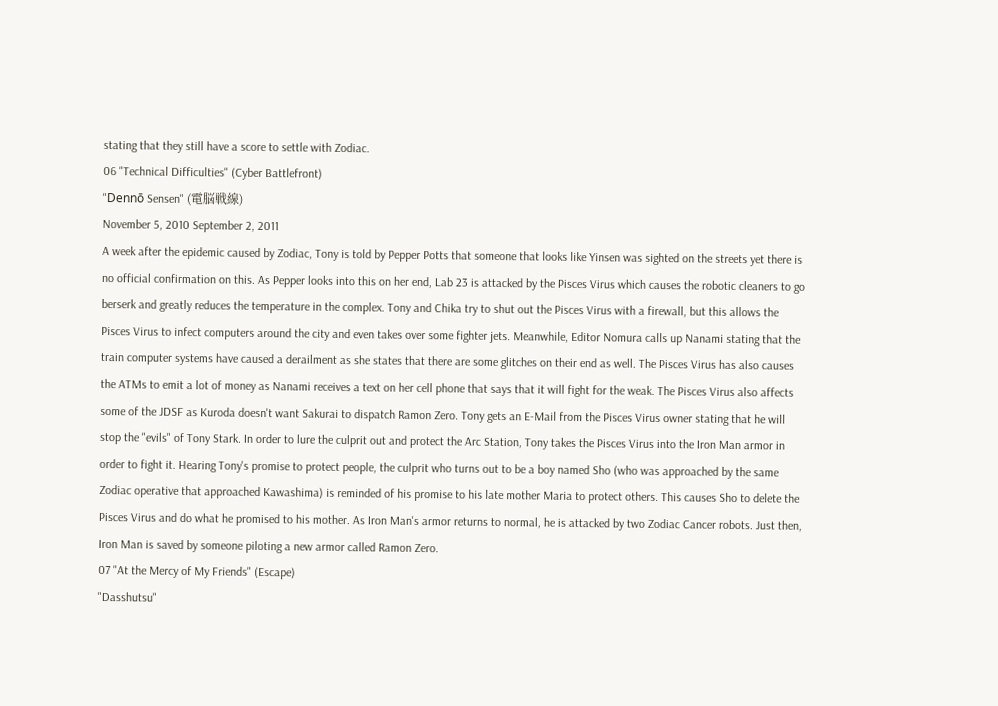stating that they still have a score to settle with Zodiac.
06 "Technical Difficulties" (Cyber Battlefront)
"Dennō Sensen" (電脳戦線)
November 5, 2010 September 2, 2011
A week after the epidemic caused by Zodiac, Tony is told by Pepper Potts that someone that looks like Yinsen was sighted on the streets yet there is no official confirmation on this. As Pepper looks into this on her end, Lab 23 is attacked by the Pisces Virus which causes the robotic cleaners to go berserk and greatly reduces the temperature in the complex. Tony and Chika try to shut out the Pisces Virus with a firewall, but this allows the Pisces Virus to infect computers around the city and even takes over some fighter jets. Meanwhile, Editor Nomura calls up Nanami stating that the train computer systems have caused a derailment as she states that there are some glitches on their end as well. The Pisces Virus has also causes the ATMs to emit a lot of money as Nanami receives a text on her cell phone that says that it will fight for the weak. The Pisces Virus also affects some of the JDSF as Kuroda doesn't want Sakurai to dispatch Ramon Zero. Tony gets an E-Mail from the Pisces Virus owner stating that he will stop the "evils" of Tony Stark. In order to lure the culprit out and protect the Arc Station, Tony takes the Pisces Virus into the Iron Man armor in order to fight it. Hearing Tony's promise to protect people, the culprit who turns out to be a boy named Sho (who was approached by the same Zodiac operative that approached Kawashima) is reminded of his promise to his late mother Maria to protect others. This causes Sho to delete the Pisces Virus and do what he promised to his mother. As Iron Man's armor returns to normal, he is attacked by two Zodiac Cancer robots. Just then, Iron Man is saved by someone piloting a new armor called Ramon Zero.
07 "At the Mercy of My Friends" (Escape)
"Dasshutsu"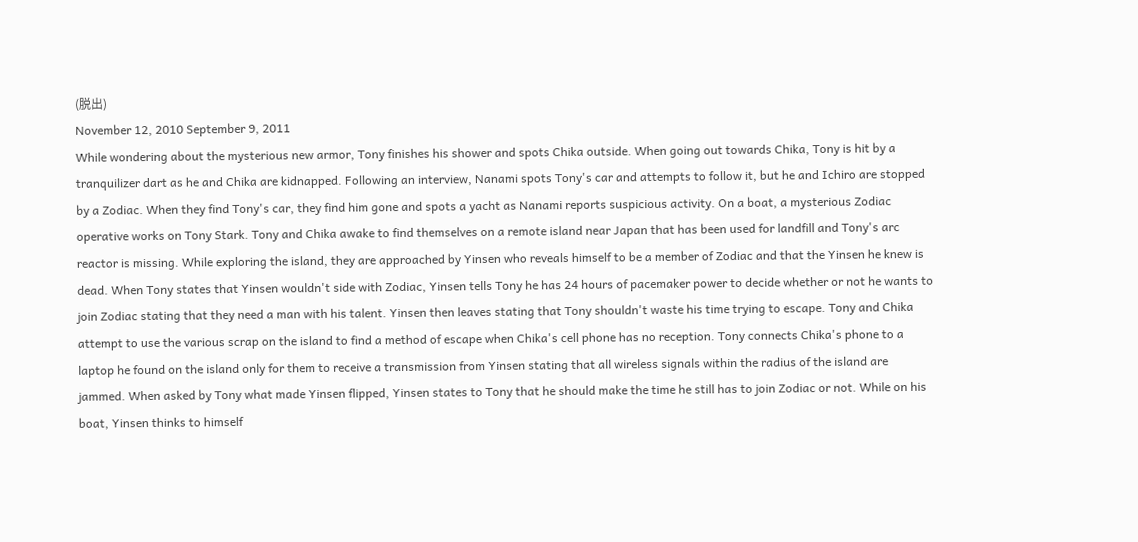(脱出)
November 12, 2010 September 9, 2011
While wondering about the mysterious new armor, Tony finishes his shower and spots Chika outside. When going out towards Chika, Tony is hit by a tranquilizer dart as he and Chika are kidnapped. Following an interview, Nanami spots Tony's car and attempts to follow it, but he and Ichiro are stopped by a Zodiac. When they find Tony's car, they find him gone and spots a yacht as Nanami reports suspicious activity. On a boat, a mysterious Zodiac operative works on Tony Stark. Tony and Chika awake to find themselves on a remote island near Japan that has been used for landfill and Tony's arc reactor is missing. While exploring the island, they are approached by Yinsen who reveals himself to be a member of Zodiac and that the Yinsen he knew is dead. When Tony states that Yinsen wouldn't side with Zodiac, Yinsen tells Tony he has 24 hours of pacemaker power to decide whether or not he wants to join Zodiac stating that they need a man with his talent. Yinsen then leaves stating that Tony shouldn't waste his time trying to escape. Tony and Chika attempt to use the various scrap on the island to find a method of escape when Chika's cell phone has no reception. Tony connects Chika's phone to a laptop he found on the island only for them to receive a transmission from Yinsen stating that all wireless signals within the radius of the island are jammed. When asked by Tony what made Yinsen flipped, Yinsen states to Tony that he should make the time he still has to join Zodiac or not. While on his boat, Yinsen thinks to himself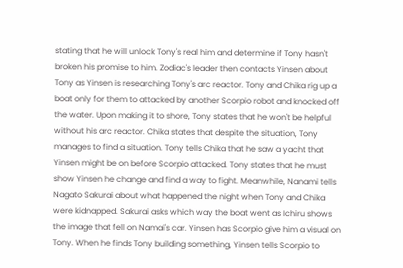stating that he will unlock Tony's real him and determine if Tony hasn't broken his promise to him. Zodiac's leader then contacts Yinsen about Tony as Yinsen is researching Tony's arc reactor. Tony and Chika rig up a boat only for them to attacked by another Scorpio robot and knocked off the water. Upon making it to shore, Tony states that he won't be helpful without his arc reactor. Chika states that despite the situation, Tony manages to find a situation. Tony tells Chika that he saw a yacht that Yinsen might be on before Scorpio attacked. Tony states that he must show Yinsen he change and find a way to fight. Meanwhile, Nanami tells Nagato Sakurai about what happened the night when Tony and Chika were kidnapped. Sakurai asks which way the boat went as Ichiru shows the image that fell on Namai's car. Yinsen has Scorpio give him a visual on Tony. When he finds Tony building something, Yinsen tells Scorpio to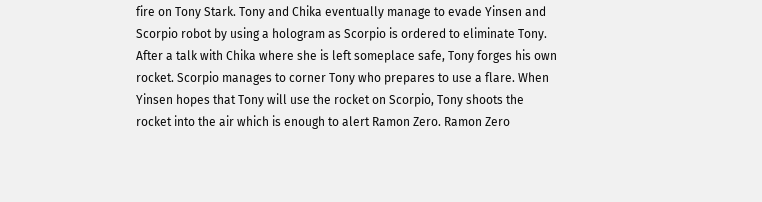fire on Tony Stark. Tony and Chika eventually manage to evade Yinsen and Scorpio robot by using a hologram as Scorpio is ordered to eliminate Tony. After a talk with Chika where she is left someplace safe, Tony forges his own rocket. Scorpio manages to corner Tony who prepares to use a flare. When Yinsen hopes that Tony will use the rocket on Scorpio, Tony shoots the rocket into the air which is enough to alert Ramon Zero. Ramon Zero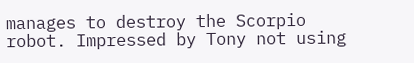manages to destroy the Scorpio robot. Impressed by Tony not using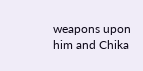weapons upon him and Chika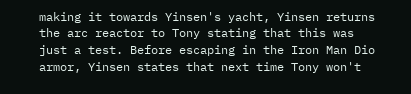making it towards Yinsen's yacht, Yinsen returns the arc reactor to Tony stating that this was just a test. Before escaping in the Iron Man Dio armor, Yinsen states that next time Tony won't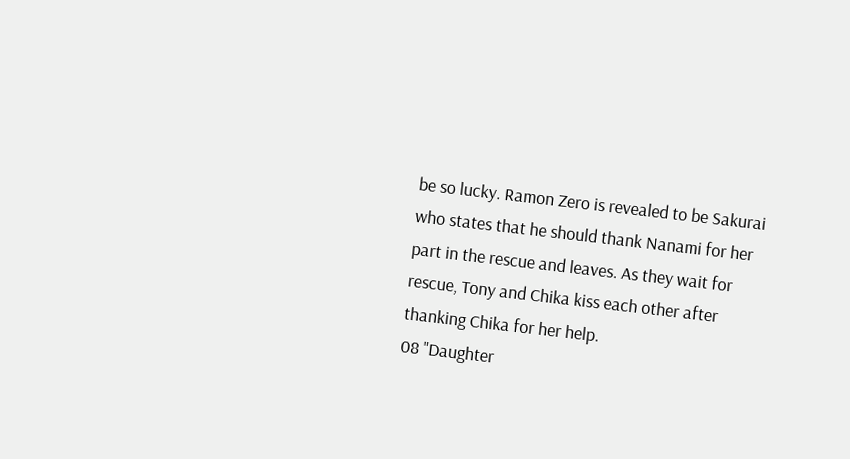be so lucky. Ramon Zero is revealed to be Sakurai who states that he should thank Nanami for her part in the rescue and leaves. As they wait for rescue, Tony and Chika kiss each other after thanking Chika for her help.
08 "Daughter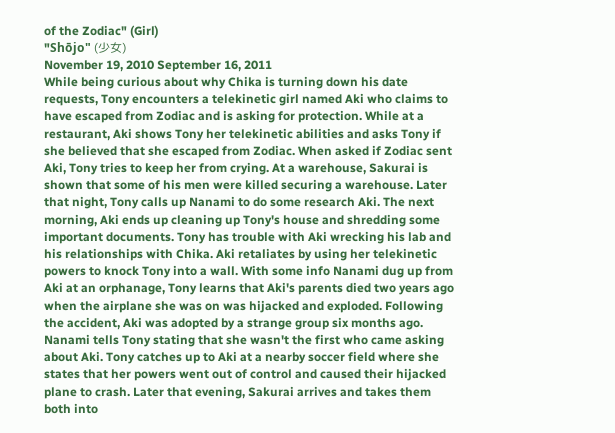of the Zodiac" (Girl)
"Shōjo" (少女)
November 19, 2010 September 16, 2011
While being curious about why Chika is turning down his date requests, Tony encounters a telekinetic girl named Aki who claims to have escaped from Zodiac and is asking for protection. While at a restaurant, Aki shows Tony her telekinetic abilities and asks Tony if she believed that she escaped from Zodiac. When asked if Zodiac sent Aki, Tony tries to keep her from crying. At a warehouse, Sakurai is shown that some of his men were killed securing a warehouse. Later that night, Tony calls up Nanami to do some research Aki. The next morning, Aki ends up cleaning up Tony's house and shredding some important documents. Tony has trouble with Aki wrecking his lab and his relationships with Chika. Aki retaliates by using her telekinetic powers to knock Tony into a wall. With some info Nanami dug up from Aki at an orphanage, Tony learns that Aki's parents died two years ago when the airplane she was on was hijacked and exploded. Following the accident, Aki was adopted by a strange group six months ago. Nanami tells Tony stating that she wasn't the first who came asking about Aki. Tony catches up to Aki at a nearby soccer field where she states that her powers went out of control and caused their hijacked plane to crash. Later that evening, Sakurai arrives and takes them both into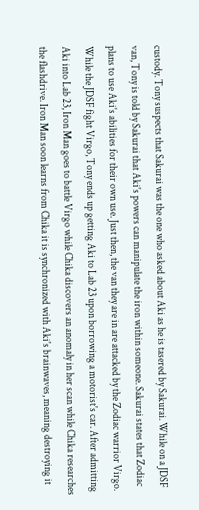custody. Tony suspects that Sakurai was the one who asked about Aki as he is tasered by Sakurai. While on a JDSF van, Tony is told by Sakurai that Aki's powers can manipulate the iron within someone. Sakurai states that Zodiac plans to use Aki's abilities for their own use. Just then, the van they are in are attacked by the Zodiac warrior Virgo. While the JDSF fight Virgo, Tony ends up getting Aki to Lab 23 upon borrowing a motorist's car. After admitting Aki into Lab 23, Iron Man goes to battle Virgo while Chika discovers an anomaly in her scan while Chika researches the flashdrive. Iron Man soon learns from Chika it is synchronized with Aki's brainwaves, meaning destroying it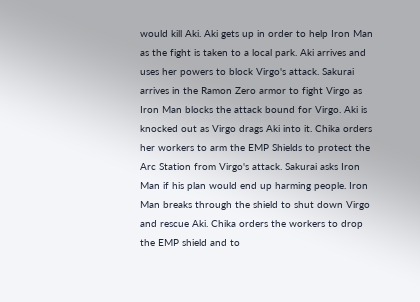would kill Aki. Aki gets up in order to help Iron Man as the fight is taken to a local park. Aki arrives and uses her powers to block Virgo's attack. Sakurai arrives in the Ramon Zero armor to fight Virgo as Iron Man blocks the attack bound for Virgo. Aki is knocked out as Virgo drags Aki into it. Chika orders her workers to arm the EMP Shields to protect the Arc Station from Virgo's attack. Sakurai asks Iron Man if his plan would end up harming people. Iron Man breaks through the shield to shut down Virgo and rescue Aki. Chika orders the workers to drop the EMP shield and to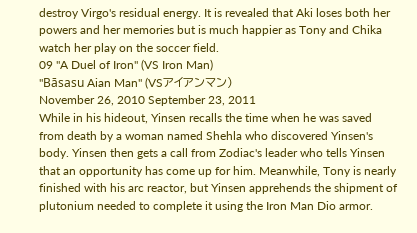destroy Virgo's residual energy. It is revealed that Aki loses both her powers and her memories but is much happier as Tony and Chika watch her play on the soccer field.
09 "A Duel of Iron" (VS Iron Man)
"Bāsasu Aian Man" (VSアイアンマン)
November 26, 2010 September 23, 2011
While in his hideout, Yinsen recalls the time when he was saved from death by a woman named Shehla who discovered Yinsen's body. Yinsen then gets a call from Zodiac's leader who tells Yinsen that an opportunity has come up for him. Meanwhile, Tony is nearly finished with his arc reactor, but Yinsen apprehends the shipment of plutonium needed to complete it using the Iron Man Dio armor.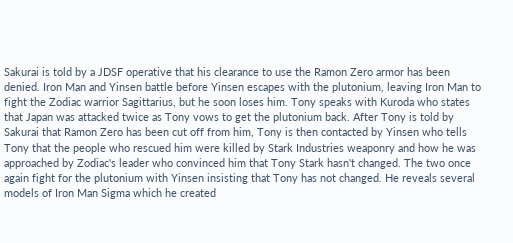Sakurai is told by a JDSF operative that his clearance to use the Ramon Zero armor has been denied. Iron Man and Yinsen battle before Yinsen escapes with the plutonium, leaving Iron Man to fight the Zodiac warrior Sagittarius, but he soon loses him. Tony speaks with Kuroda who states that Japan was attacked twice as Tony vows to get the plutonium back. After Tony is told by Sakurai that Ramon Zero has been cut off from him, Tony is then contacted by Yinsen who tells Tony that the people who rescued him were killed by Stark Industries weaponry and how he was approached by Zodiac's leader who convinced him that Tony Stark hasn't changed. The two once again fight for the plutonium with Yinsen insisting that Tony has not changed. He reveals several models of Iron Man Sigma which he created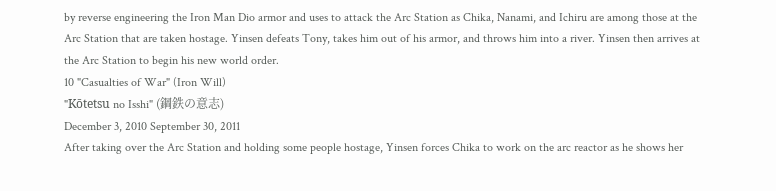by reverse engineering the Iron Man Dio armor and uses to attack the Arc Station as Chika, Nanami, and Ichiru are among those at the Arc Station that are taken hostage. Yinsen defeats Tony, takes him out of his armor, and throws him into a river. Yinsen then arrives at the Arc Station to begin his new world order.
10 "Casualties of War" (Iron Will)
"Kōtetsu no Isshi" (鋼鉄の意志)
December 3, 2010 September 30, 2011
After taking over the Arc Station and holding some people hostage, Yinsen forces Chika to work on the arc reactor as he shows her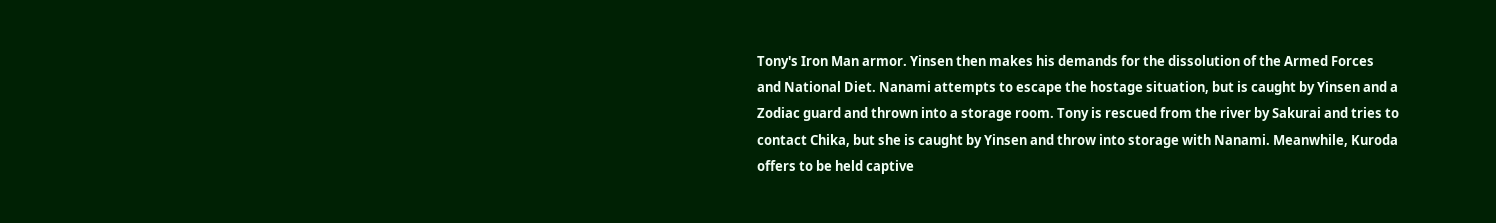Tony's Iron Man armor. Yinsen then makes his demands for the dissolution of the Armed Forces and National Diet. Nanami attempts to escape the hostage situation, but is caught by Yinsen and a Zodiac guard and thrown into a storage room. Tony is rescued from the river by Sakurai and tries to contact Chika, but she is caught by Yinsen and throw into storage with Nanami. Meanwhile, Kuroda offers to be held captive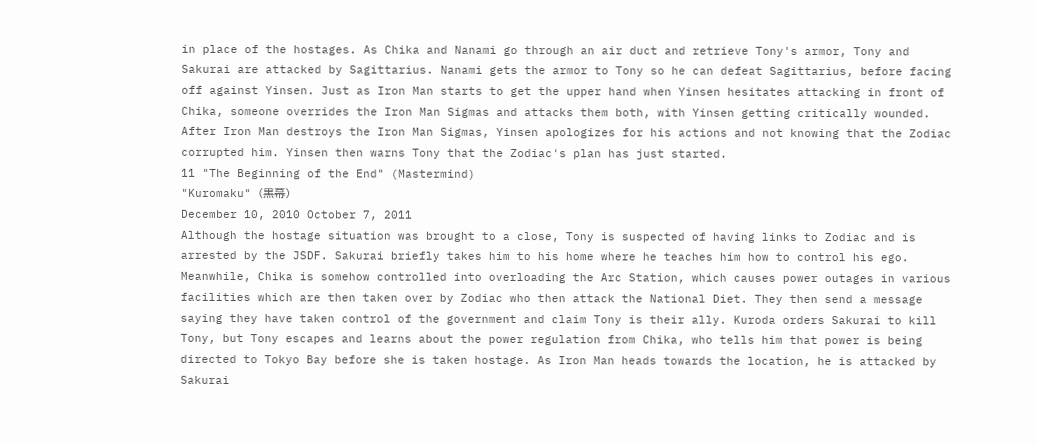in place of the hostages. As Chika and Nanami go through an air duct and retrieve Tony's armor, Tony and Sakurai are attacked by Sagittarius. Nanami gets the armor to Tony so he can defeat Sagittarius, before facing off against Yinsen. Just as Iron Man starts to get the upper hand when Yinsen hesitates attacking in front of Chika, someone overrides the Iron Man Sigmas and attacks them both, with Yinsen getting critically wounded. After Iron Man destroys the Iron Man Sigmas, Yinsen apologizes for his actions and not knowing that the Zodiac corrupted him. Yinsen then warns Tony that the Zodiac's plan has just started.
11 "The Beginning of the End" (Mastermind)
"Kuromaku" (黒幕)
December 10, 2010 October 7, 2011
Although the hostage situation was brought to a close, Tony is suspected of having links to Zodiac and is arrested by the JSDF. Sakurai briefly takes him to his home where he teaches him how to control his ego. Meanwhile, Chika is somehow controlled into overloading the Arc Station, which causes power outages in various facilities which are then taken over by Zodiac who then attack the National Diet. They then send a message saying they have taken control of the government and claim Tony is their ally. Kuroda orders Sakurai to kill Tony, but Tony escapes and learns about the power regulation from Chika, who tells him that power is being directed to Tokyo Bay before she is taken hostage. As Iron Man heads towards the location, he is attacked by Sakurai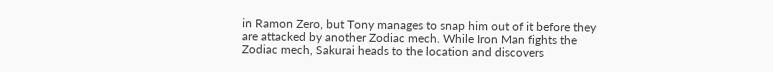in Ramon Zero, but Tony manages to snap him out of it before they are attacked by another Zodiac mech. While Iron Man fights the Zodiac mech, Sakurai heads to the location and discovers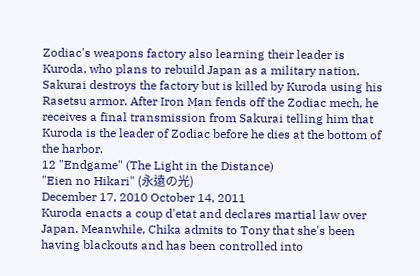Zodiac's weapons factory also learning their leader is Kuroda, who plans to rebuild Japan as a military nation. Sakurai destroys the factory but is killed by Kuroda using his Rasetsu armor. After Iron Man fends off the Zodiac mech, he receives a final transmission from Sakurai telling him that Kuroda is the leader of Zodiac before he dies at the bottom of the harbor.
12 "Endgame" (The Light in the Distance)
"Eien no Hikari" (永遠の光)
December 17, 2010 October 14, 2011
Kuroda enacts a coup d'etat and declares martial law over Japan. Meanwhile, Chika admits to Tony that she's been having blackouts and has been controlled into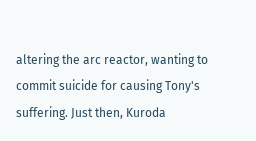altering the arc reactor, wanting to commit suicide for causing Tony's suffering. Just then, Kuroda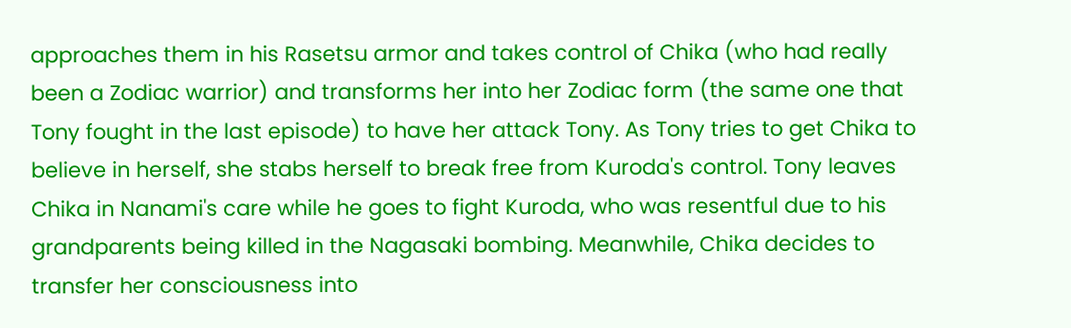approaches them in his Rasetsu armor and takes control of Chika (who had really been a Zodiac warrior) and transforms her into her Zodiac form (the same one that Tony fought in the last episode) to have her attack Tony. As Tony tries to get Chika to believe in herself, she stabs herself to break free from Kuroda's control. Tony leaves Chika in Nanami's care while he goes to fight Kuroda, who was resentful due to his grandparents being killed in the Nagasaki bombing. Meanwhile, Chika decides to transfer her consciousness into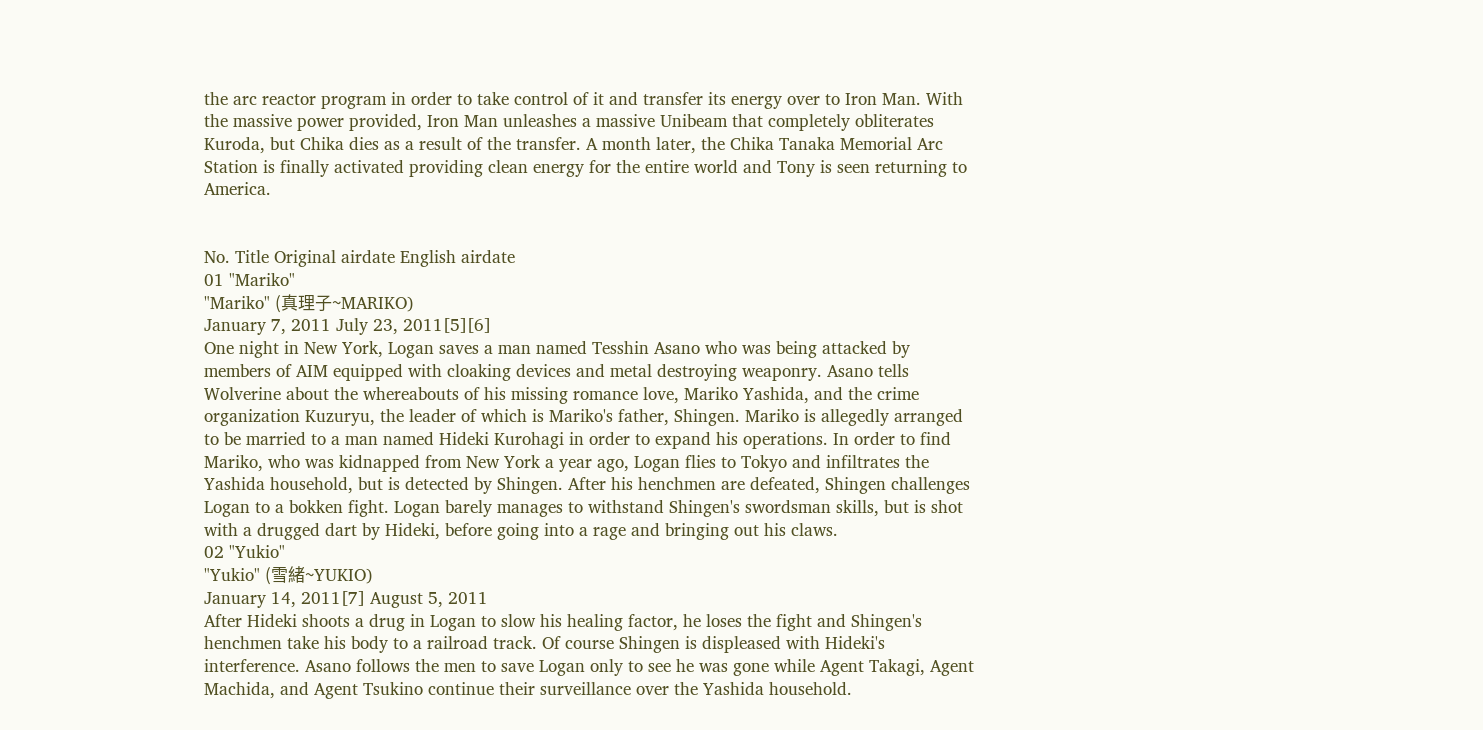the arc reactor program in order to take control of it and transfer its energy over to Iron Man. With the massive power provided, Iron Man unleashes a massive Unibeam that completely obliterates Kuroda, but Chika dies as a result of the transfer. A month later, the Chika Tanaka Memorial Arc Station is finally activated providing clean energy for the entire world and Tony is seen returning to America.


No. Title Original airdate English airdate
01 "Mariko"
"Mariko" (真理子~MARIKO)
January 7, 2011 July 23, 2011[5][6]
One night in New York, Logan saves a man named Tesshin Asano who was being attacked by members of AIM equipped with cloaking devices and metal destroying weaponry. Asano tells Wolverine about the whereabouts of his missing romance love, Mariko Yashida, and the crime organization Kuzuryu, the leader of which is Mariko's father, Shingen. Mariko is allegedly arranged to be married to a man named Hideki Kurohagi in order to expand his operations. In order to find Mariko, who was kidnapped from New York a year ago, Logan flies to Tokyo and infiltrates the Yashida household, but is detected by Shingen. After his henchmen are defeated, Shingen challenges Logan to a bokken fight. Logan barely manages to withstand Shingen's swordsman skills, but is shot with a drugged dart by Hideki, before going into a rage and bringing out his claws.
02 "Yukio"
"Yukio" (雪緒~YUKIO)
January 14, 2011[7] August 5, 2011
After Hideki shoots a drug in Logan to slow his healing factor, he loses the fight and Shingen's henchmen take his body to a railroad track. Of course Shingen is displeased with Hideki's interference. Asano follows the men to save Logan only to see he was gone while Agent Takagi, Agent Machida, and Agent Tsukino continue their surveillance over the Yashida household.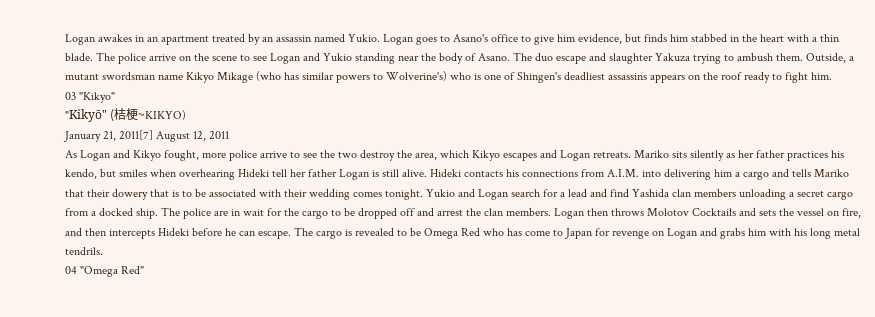Logan awakes in an apartment treated by an assassin named Yukio. Logan goes to Asano's office to give him evidence, but finds him stabbed in the heart with a thin blade. The police arrive on the scene to see Logan and Yukio standing near the body of Asano. The duo escape and slaughter Yakuza trying to ambush them. Outside, a mutant swordsman name Kikyo Mikage (who has similar powers to Wolverine's) who is one of Shingen's deadliest assassins appears on the roof ready to fight him.
03 "Kikyo"
"Kikyō" (桔梗~KIKYO)
January 21, 2011[7] August 12, 2011
As Logan and Kikyo fought, more police arrive to see the two destroy the area, which Kikyo escapes and Logan retreats. Mariko sits silently as her father practices his kendo, but smiles when overhearing Hideki tell her father Logan is still alive. Hideki contacts his connections from A.I.M. into delivering him a cargo and tells Mariko that their dowery that is to be associated with their wedding comes tonight. Yukio and Logan search for a lead and find Yashida clan members unloading a secret cargo from a docked ship. The police are in wait for the cargo to be dropped off and arrest the clan members. Logan then throws Molotov Cocktails and sets the vessel on fire, and then intercepts Hideki before he can escape. The cargo is revealed to be Omega Red who has come to Japan for revenge on Logan and grabs him with his long metal tendrils.
04 "Omega Red"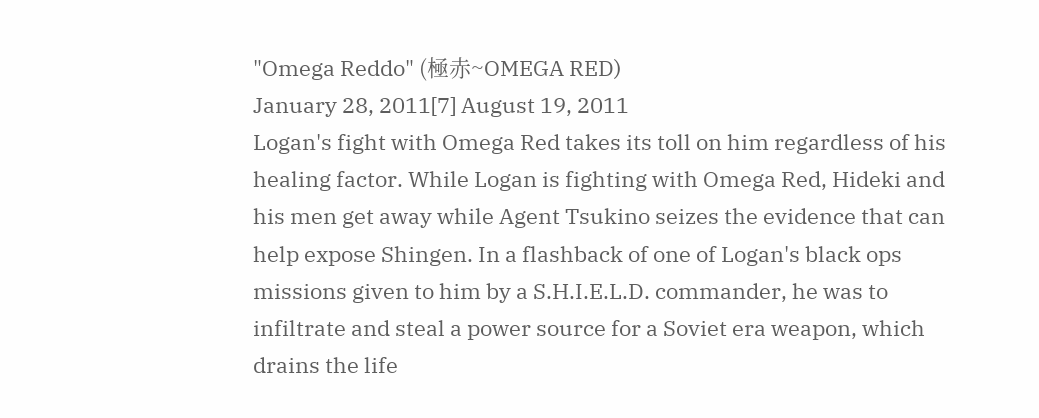"Omega Reddo" (極赤~OMEGA RED)
January 28, 2011[7] August 19, 2011
Logan's fight with Omega Red takes its toll on him regardless of his healing factor. While Logan is fighting with Omega Red, Hideki and his men get away while Agent Tsukino seizes the evidence that can help expose Shingen. In a flashback of one of Logan's black ops missions given to him by a S.H.I.E.L.D. commander, he was to infiltrate and steal a power source for a Soviet era weapon, which drains the life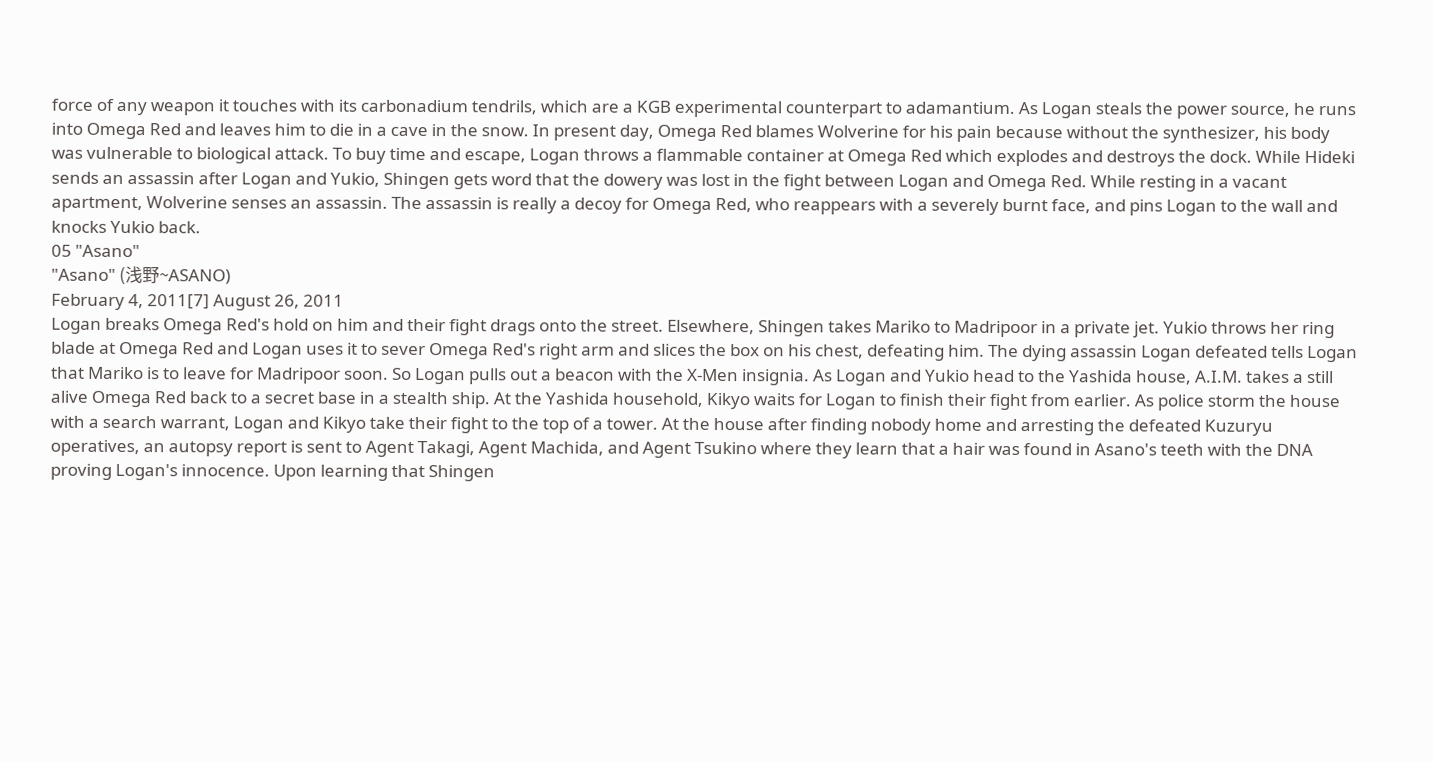force of any weapon it touches with its carbonadium tendrils, which are a KGB experimental counterpart to adamantium. As Logan steals the power source, he runs into Omega Red and leaves him to die in a cave in the snow. In present day, Omega Red blames Wolverine for his pain because without the synthesizer, his body was vulnerable to biological attack. To buy time and escape, Logan throws a flammable container at Omega Red which explodes and destroys the dock. While Hideki sends an assassin after Logan and Yukio, Shingen gets word that the dowery was lost in the fight between Logan and Omega Red. While resting in a vacant apartment, Wolverine senses an assassin. The assassin is really a decoy for Omega Red, who reappears with a severely burnt face, and pins Logan to the wall and knocks Yukio back.
05 "Asano"
"Asano" (浅野~ASANO)
February 4, 2011[7] August 26, 2011
Logan breaks Omega Red's hold on him and their fight drags onto the street. Elsewhere, Shingen takes Mariko to Madripoor in a private jet. Yukio throws her ring blade at Omega Red and Logan uses it to sever Omega Red's right arm and slices the box on his chest, defeating him. The dying assassin Logan defeated tells Logan that Mariko is to leave for Madripoor soon. So Logan pulls out a beacon with the X-Men insignia. As Logan and Yukio head to the Yashida house, A.I.M. takes a still alive Omega Red back to a secret base in a stealth ship. At the Yashida household, Kikyo waits for Logan to finish their fight from earlier. As police storm the house with a search warrant, Logan and Kikyo take their fight to the top of a tower. At the house after finding nobody home and arresting the defeated Kuzuryu operatives, an autopsy report is sent to Agent Takagi, Agent Machida, and Agent Tsukino where they learn that a hair was found in Asano's teeth with the DNA proving Logan's innocence. Upon learning that Shingen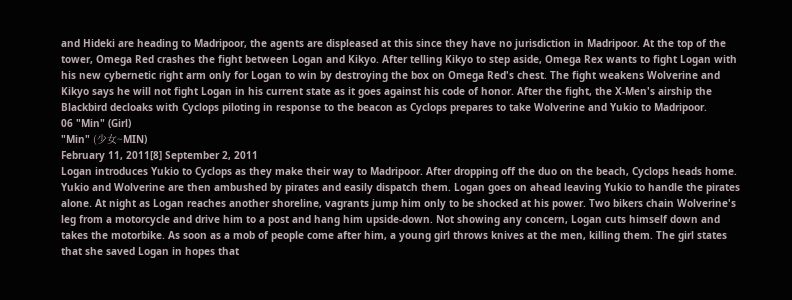and Hideki are heading to Madripoor, the agents are displeased at this since they have no jurisdiction in Madripoor. At the top of the tower, Omega Red crashes the fight between Logan and Kikyo. After telling Kikyo to step aside, Omega Rex wants to fight Logan with his new cybernetic right arm only for Logan to win by destroying the box on Omega Red's chest. The fight weakens Wolverine and Kikyo says he will not fight Logan in his current state as it goes against his code of honor. After the fight, the X-Men's airship the Blackbird decloaks with Cyclops piloting in response to the beacon as Cyclops prepares to take Wolverine and Yukio to Madripoor.
06 "Min" (Girl)
"Min" (少女~MIN)
February 11, 2011[8] September 2, 2011
Logan introduces Yukio to Cyclops as they make their way to Madripoor. After dropping off the duo on the beach, Cyclops heads home. Yukio and Wolverine are then ambushed by pirates and easily dispatch them. Logan goes on ahead leaving Yukio to handle the pirates alone. At night as Logan reaches another shoreline, vagrants jump him only to be shocked at his power. Two bikers chain Wolverine's leg from a motorcycle and drive him to a post and hang him upside-down. Not showing any concern, Logan cuts himself down and takes the motorbike. As soon as a mob of people come after him, a young girl throws knives at the men, killing them. The girl states that she saved Logan in hopes that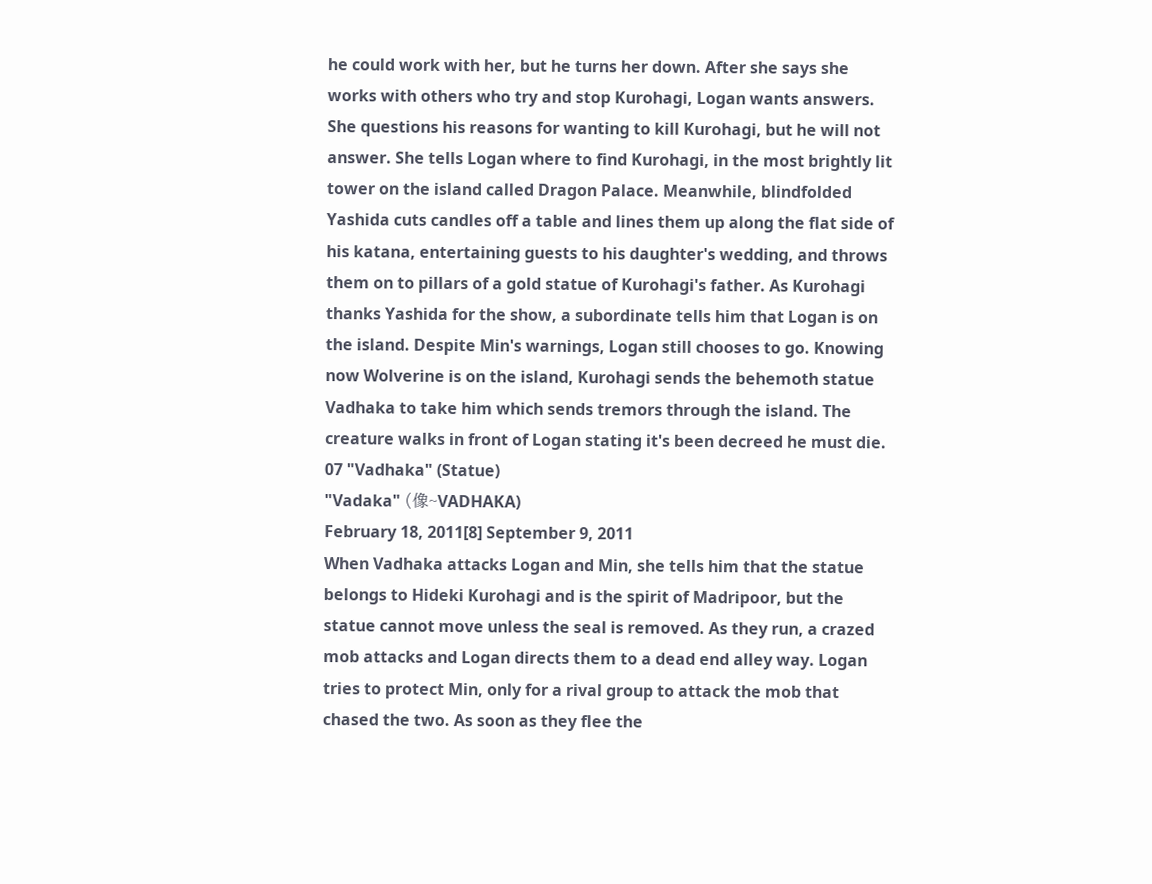he could work with her, but he turns her down. After she says she works with others who try and stop Kurohagi, Logan wants answers. She questions his reasons for wanting to kill Kurohagi, but he will not answer. She tells Logan where to find Kurohagi, in the most brightly lit tower on the island called Dragon Palace. Meanwhile, blindfolded Yashida cuts candles off a table and lines them up along the flat side of his katana, entertaining guests to his daughter's wedding, and throws them on to pillars of a gold statue of Kurohagi's father. As Kurohagi thanks Yashida for the show, a subordinate tells him that Logan is on the island. Despite Min's warnings, Logan still chooses to go. Knowing now Wolverine is on the island, Kurohagi sends the behemoth statue Vadhaka to take him which sends tremors through the island. The creature walks in front of Logan stating it's been decreed he must die.
07 "Vadhaka" (Statue)
"Vadaka" (像~VADHAKA)
February 18, 2011[8] September 9, 2011
When Vadhaka attacks Logan and Min, she tells him that the statue belongs to Hideki Kurohagi and is the spirit of Madripoor, but the statue cannot move unless the seal is removed. As they run, a crazed mob attacks and Logan directs them to a dead end alley way. Logan tries to protect Min, only for a rival group to attack the mob that chased the two. As soon as they flee the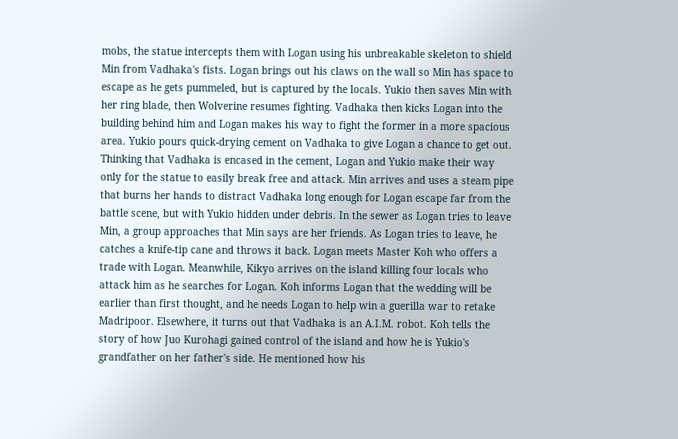mobs, the statue intercepts them with Logan using his unbreakable skeleton to shield Min from Vadhaka's fists. Logan brings out his claws on the wall so Min has space to escape as he gets pummeled, but is captured by the locals. Yukio then saves Min with her ring blade, then Wolverine resumes fighting. Vadhaka then kicks Logan into the building behind him and Logan makes his way to fight the former in a more spacious area. Yukio pours quick-drying cement on Vadhaka to give Logan a chance to get out. Thinking that Vadhaka is encased in the cement, Logan and Yukio make their way only for the statue to easily break free and attack. Min arrives and uses a steam pipe that burns her hands to distract Vadhaka long enough for Logan escape far from the battle scene, but with Yukio hidden under debris. In the sewer as Logan tries to leave Min, a group approaches that Min says are her friends. As Logan tries to leave, he catches a knife-tip cane and throws it back. Logan meets Master Koh who offers a trade with Logan. Meanwhile, Kikyo arrives on the island killing four locals who attack him as he searches for Logan. Koh informs Logan that the wedding will be earlier than first thought, and he needs Logan to help win a guerilla war to retake Madripoor. Elsewhere, it turns out that Vadhaka is an A.I.M. robot. Koh tells the story of how Juo Kurohagi gained control of the island and how he is Yukio's grandfather on her father's side. He mentioned how his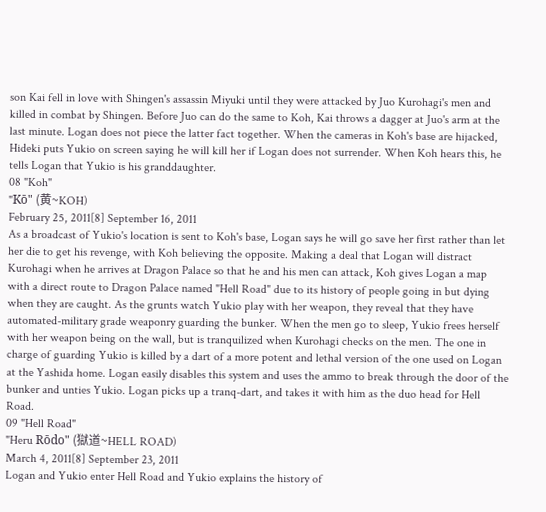son Kai fell in love with Shingen's assassin Miyuki until they were attacked by Juo Kurohagi's men and killed in combat by Shingen. Before Juo can do the same to Koh, Kai throws a dagger at Juo's arm at the last minute. Logan does not piece the latter fact together. When the cameras in Koh's base are hijacked, Hideki puts Yukio on screen saying he will kill her if Logan does not surrender. When Koh hears this, he tells Logan that Yukio is his granddaughter.
08 "Koh"
"Kō" (黄~KOH)
February 25, 2011[8] September 16, 2011
As a broadcast of Yukio's location is sent to Koh's base, Logan says he will go save her first rather than let her die to get his revenge, with Koh believing the opposite. Making a deal that Logan will distract Kurohagi when he arrives at Dragon Palace so that he and his men can attack, Koh gives Logan a map with a direct route to Dragon Palace named "Hell Road" due to its history of people going in but dying when they are caught. As the grunts watch Yukio play with her weapon, they reveal that they have automated-military grade weaponry guarding the bunker. When the men go to sleep, Yukio frees herself with her weapon being on the wall, but is tranquilized when Kurohagi checks on the men. The one in charge of guarding Yukio is killed by a dart of a more potent and lethal version of the one used on Logan at the Yashida home. Logan easily disables this system and uses the ammo to break through the door of the bunker and unties Yukio. Logan picks up a tranq-dart, and takes it with him as the duo head for Hell Road.
09 "Hell Road"
"Heru Rōdo" (獄道~HELL ROAD)
March 4, 2011[8] September 23, 2011
Logan and Yukio enter Hell Road and Yukio explains the history of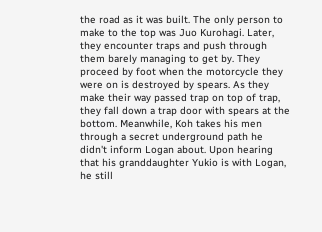the road as it was built. The only person to make to the top was Juo Kurohagi. Later, they encounter traps and push through them barely managing to get by. They proceed by foot when the motorcycle they were on is destroyed by spears. As they make their way passed trap on top of trap, they fall down a trap door with spears at the bottom. Meanwhile, Koh takes his men through a secret underground path he didn't inform Logan about. Upon hearing that his granddaughter Yukio is with Logan, he still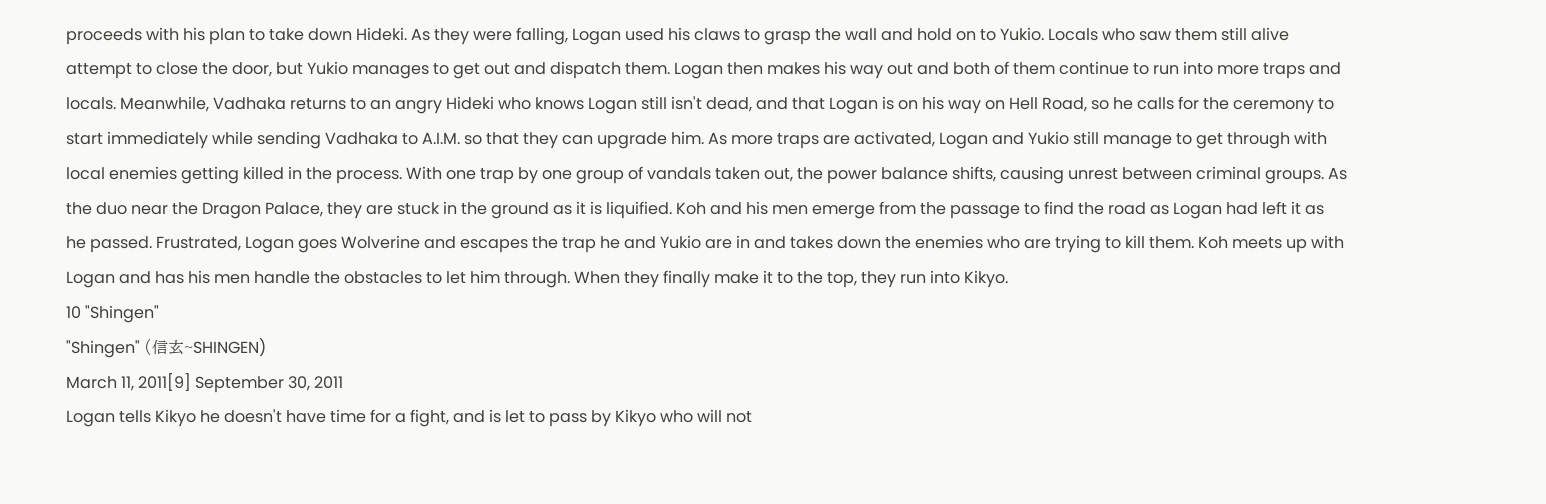proceeds with his plan to take down Hideki. As they were falling, Logan used his claws to grasp the wall and hold on to Yukio. Locals who saw them still alive attempt to close the door, but Yukio manages to get out and dispatch them. Logan then makes his way out and both of them continue to run into more traps and locals. Meanwhile, Vadhaka returns to an angry Hideki who knows Logan still isn't dead, and that Logan is on his way on Hell Road, so he calls for the ceremony to start immediately while sending Vadhaka to A.I.M. so that they can upgrade him. As more traps are activated, Logan and Yukio still manage to get through with local enemies getting killed in the process. With one trap by one group of vandals taken out, the power balance shifts, causing unrest between criminal groups. As the duo near the Dragon Palace, they are stuck in the ground as it is liquified. Koh and his men emerge from the passage to find the road as Logan had left it as he passed. Frustrated, Logan goes Wolverine and escapes the trap he and Yukio are in and takes down the enemies who are trying to kill them. Koh meets up with Logan and has his men handle the obstacles to let him through. When they finally make it to the top, they run into Kikyo.
10 "Shingen"
"Shingen" (信玄~SHINGEN)
March 11, 2011[9] September 30, 2011
Logan tells Kikyo he doesn't have time for a fight, and is let to pass by Kikyo who will not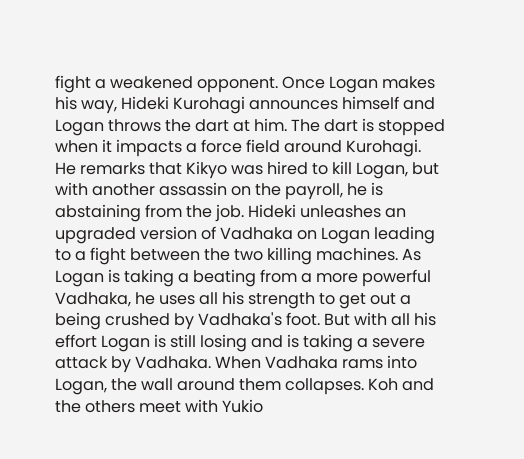fight a weakened opponent. Once Logan makes his way, Hideki Kurohagi announces himself and Logan throws the dart at him. The dart is stopped when it impacts a force field around Kurohagi. He remarks that Kikyo was hired to kill Logan, but with another assassin on the payroll, he is abstaining from the job. Hideki unleashes an upgraded version of Vadhaka on Logan leading to a fight between the two killing machines. As Logan is taking a beating from a more powerful Vadhaka, he uses all his strength to get out a being crushed by Vadhaka's foot. But with all his effort Logan is still losing and is taking a severe attack by Vadhaka. When Vadhaka rams into Logan, the wall around them collapses. Koh and the others meet with Yukio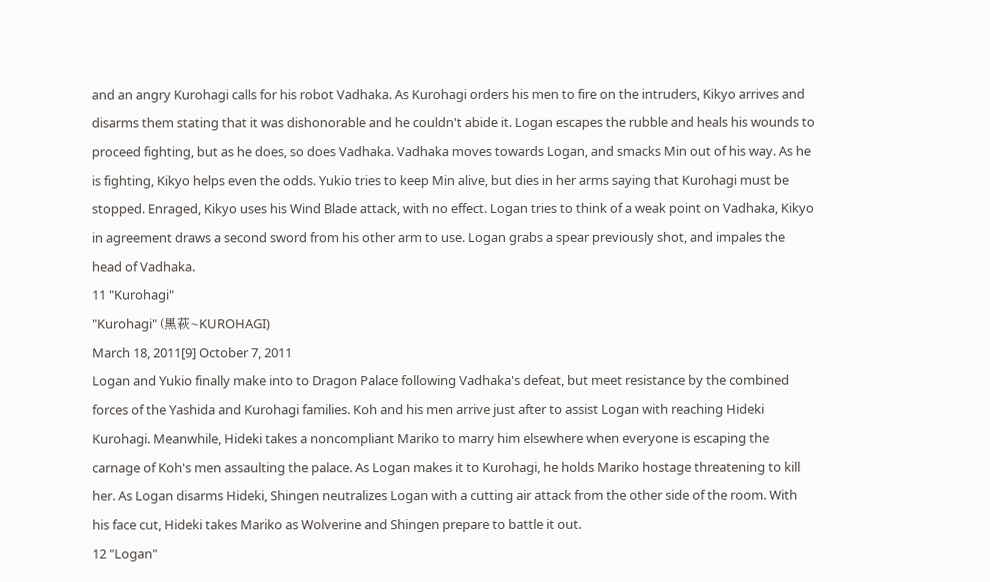and an angry Kurohagi calls for his robot Vadhaka. As Kurohagi orders his men to fire on the intruders, Kikyo arrives and disarms them stating that it was dishonorable and he couldn't abide it. Logan escapes the rubble and heals his wounds to proceed fighting, but as he does, so does Vadhaka. Vadhaka moves towards Logan, and smacks Min out of his way. As he is fighting, Kikyo helps even the odds. Yukio tries to keep Min alive, but dies in her arms saying that Kurohagi must be stopped. Enraged, Kikyo uses his Wind Blade attack, with no effect. Logan tries to think of a weak point on Vadhaka, Kikyo in agreement draws a second sword from his other arm to use. Logan grabs a spear previously shot, and impales the head of Vadhaka.
11 "Kurohagi"
"Kurohagi" (黒萩~KUROHAGI)
March 18, 2011[9] October 7, 2011
Logan and Yukio finally make into to Dragon Palace following Vadhaka's defeat, but meet resistance by the combined forces of the Yashida and Kurohagi families. Koh and his men arrive just after to assist Logan with reaching Hideki Kurohagi. Meanwhile, Hideki takes a noncompliant Mariko to marry him elsewhere when everyone is escaping the carnage of Koh's men assaulting the palace. As Logan makes it to Kurohagi, he holds Mariko hostage threatening to kill her. As Logan disarms Hideki, Shingen neutralizes Logan with a cutting air attack from the other side of the room. With his face cut, Hideki takes Mariko as Wolverine and Shingen prepare to battle it out.
12 "Logan"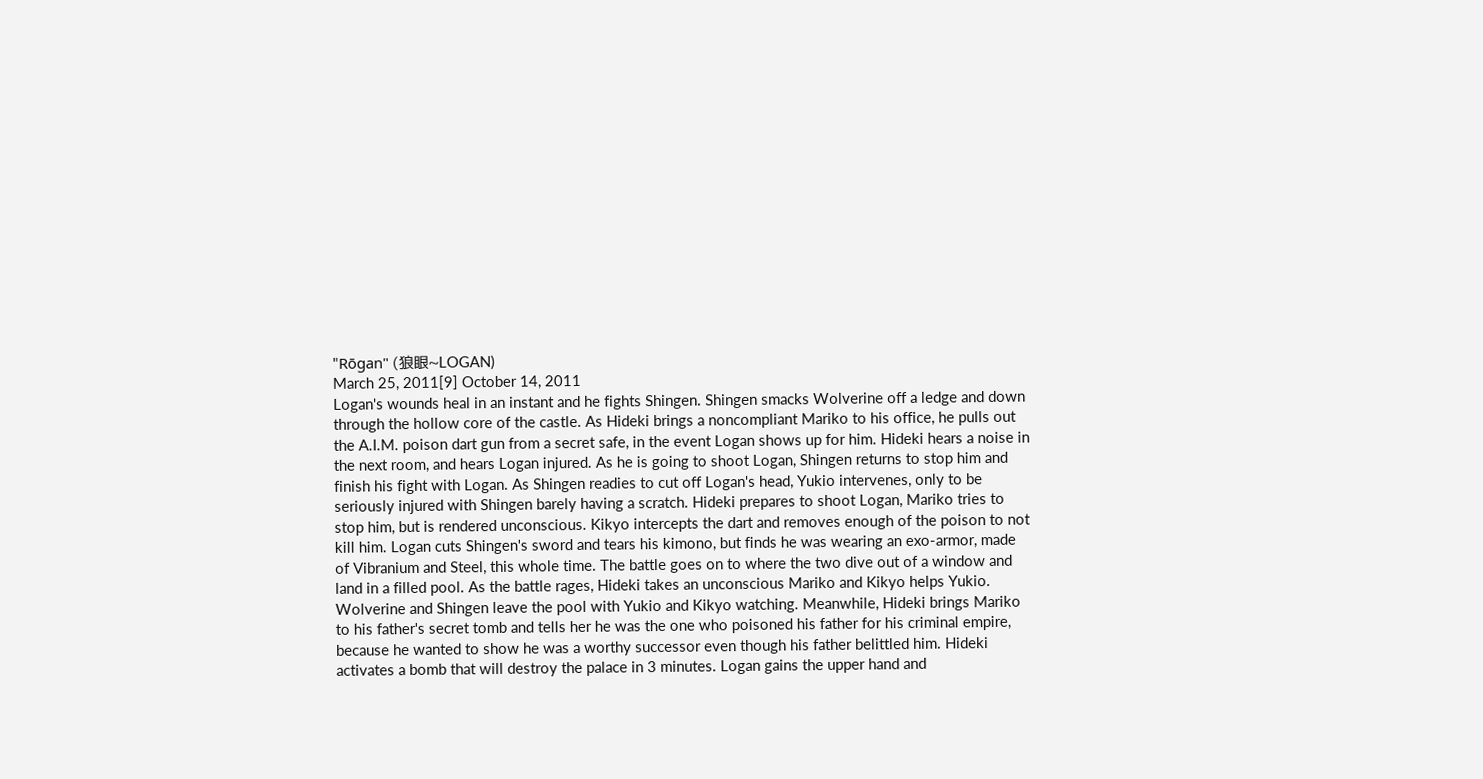"Rōgan" (狼眼~LOGAN)
March 25, 2011[9] October 14, 2011
Logan's wounds heal in an instant and he fights Shingen. Shingen smacks Wolverine off a ledge and down through the hollow core of the castle. As Hideki brings a noncompliant Mariko to his office, he pulls out the A.I.M. poison dart gun from a secret safe, in the event Logan shows up for him. Hideki hears a noise in the next room, and hears Logan injured. As he is going to shoot Logan, Shingen returns to stop him and finish his fight with Logan. As Shingen readies to cut off Logan's head, Yukio intervenes, only to be seriously injured with Shingen barely having a scratch. Hideki prepares to shoot Logan, Mariko tries to stop him, but is rendered unconscious. Kikyo intercepts the dart and removes enough of the poison to not kill him. Logan cuts Shingen's sword and tears his kimono, but finds he was wearing an exo-armor, made of Vibranium and Steel, this whole time. The battle goes on to where the two dive out of a window and land in a filled pool. As the battle rages, Hideki takes an unconscious Mariko and Kikyo helps Yukio. Wolverine and Shingen leave the pool with Yukio and Kikyo watching. Meanwhile, Hideki brings Mariko to his father's secret tomb and tells her he was the one who poisoned his father for his criminal empire, because he wanted to show he was a worthy successor even though his father belittled him. Hideki activates a bomb that will destroy the palace in 3 minutes. Logan gains the upper hand and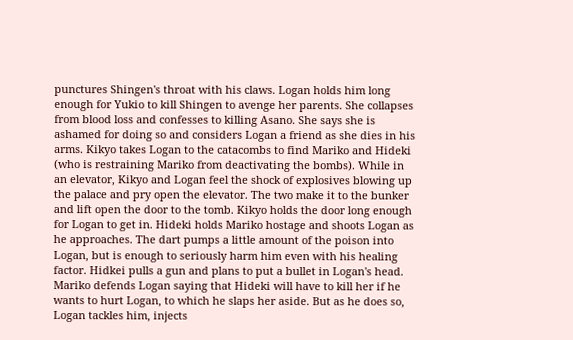punctures Shingen's throat with his claws. Logan holds him long enough for Yukio to kill Shingen to avenge her parents. She collapses from blood loss and confesses to killing Asano. She says she is ashamed for doing so and considers Logan a friend as she dies in his arms. Kikyo takes Logan to the catacombs to find Mariko and Hideki (who is restraining Mariko from deactivating the bombs). While in an elevator, Kikyo and Logan feel the shock of explosives blowing up the palace and pry open the elevator. The two make it to the bunker and lift open the door to the tomb. Kikyo holds the door long enough for Logan to get in. Hideki holds Mariko hostage and shoots Logan as he approaches. The dart pumps a little amount of the poison into Logan, but is enough to seriously harm him even with his healing factor. Hidkei pulls a gun and plans to put a bullet in Logan's head. Mariko defends Logan saying that Hideki will have to kill her if he wants to hurt Logan, to which he slaps her aside. But as he does so, Logan tackles him, injects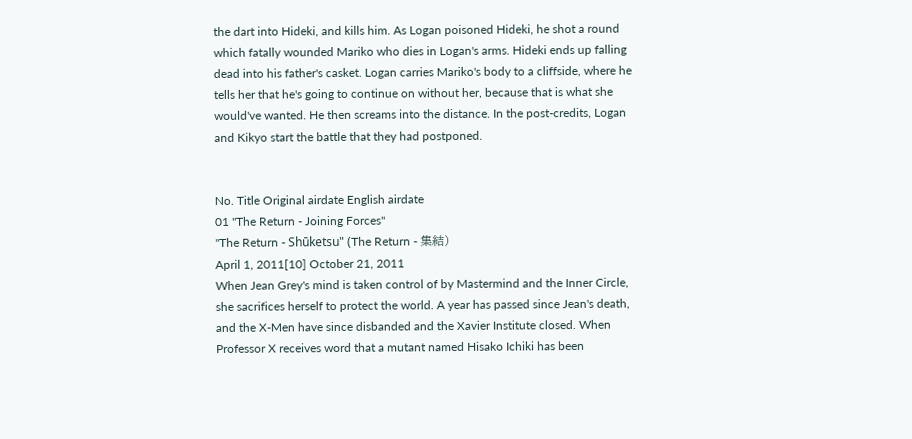the dart into Hideki, and kills him. As Logan poisoned Hideki, he shot a round which fatally wounded Mariko who dies in Logan's arms. Hideki ends up falling dead into his father's casket. Logan carries Mariko's body to a cliffside, where he tells her that he's going to continue on without her, because that is what she would've wanted. He then screams into the distance. In the post-credits, Logan and Kikyo start the battle that they had postponed.


No. Title Original airdate English airdate
01 "The Return - Joining Forces"
"The Return - Shūketsu" (The Return - 集結)
April 1, 2011[10] October 21, 2011
When Jean Grey's mind is taken control of by Mastermind and the Inner Circle, she sacrifices herself to protect the world. A year has passed since Jean's death, and the X-Men have since disbanded and the Xavier Institute closed. When Professor X receives word that a mutant named Hisako Ichiki has been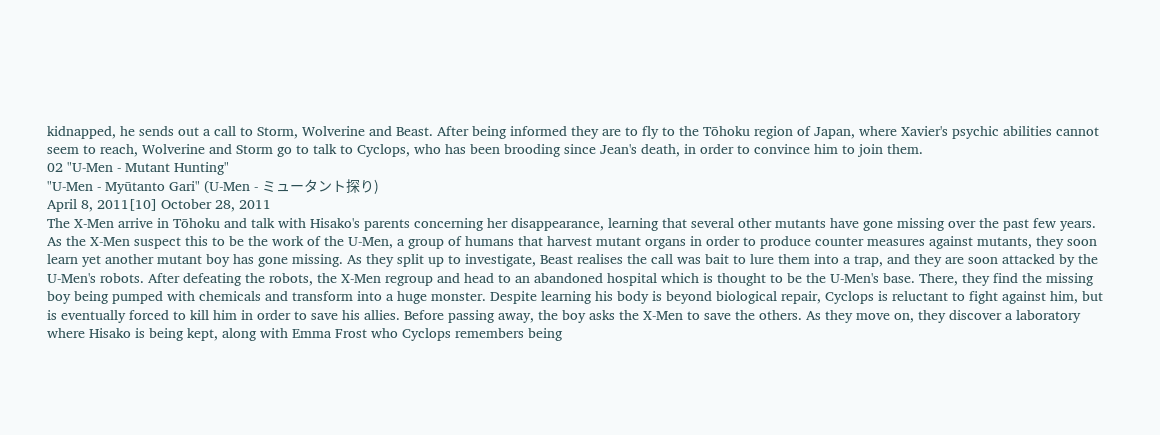kidnapped, he sends out a call to Storm, Wolverine and Beast. After being informed they are to fly to the Tōhoku region of Japan, where Xavier's psychic abilities cannot seem to reach, Wolverine and Storm go to talk to Cyclops, who has been brooding since Jean's death, in order to convince him to join them.
02 "U-Men - Mutant Hunting"
"U-Men - Myūtanto Gari" (U-Men - ミュータント探り)
April 8, 2011[10] October 28, 2011
The X-Men arrive in Tōhoku and talk with Hisako's parents concerning her disappearance, learning that several other mutants have gone missing over the past few years. As the X-Men suspect this to be the work of the U-Men, a group of humans that harvest mutant organs in order to produce counter measures against mutants, they soon learn yet another mutant boy has gone missing. As they split up to investigate, Beast realises the call was bait to lure them into a trap, and they are soon attacked by the U-Men's robots. After defeating the robots, the X-Men regroup and head to an abandoned hospital which is thought to be the U-Men's base. There, they find the missing boy being pumped with chemicals and transform into a huge monster. Despite learning his body is beyond biological repair, Cyclops is reluctant to fight against him, but is eventually forced to kill him in order to save his allies. Before passing away, the boy asks the X-Men to save the others. As they move on, they discover a laboratory where Hisako is being kept, along with Emma Frost who Cyclops remembers being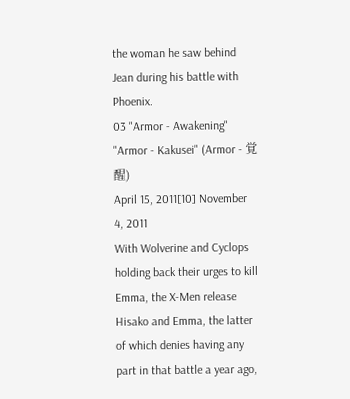the woman he saw behind Jean during his battle with Phoenix.
03 "Armor - Awakening"
"Armor - Kakusei" (Armor - 覚醒)
April 15, 2011[10] November 4, 2011
With Wolverine and Cyclops holding back their urges to kill Emma, the X-Men release Hisako and Emma, the latter of which denies having any part in that battle a year ago,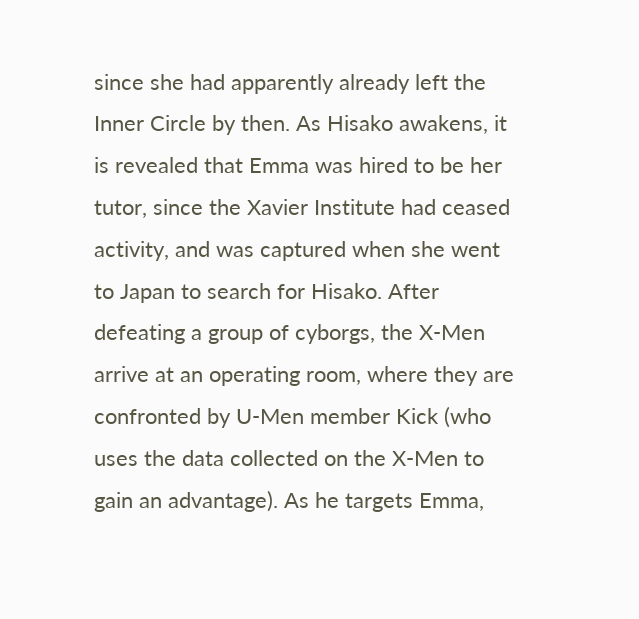since she had apparently already left the Inner Circle by then. As Hisako awakens, it is revealed that Emma was hired to be her tutor, since the Xavier Institute had ceased activity, and was captured when she went to Japan to search for Hisako. After defeating a group of cyborgs, the X-Men arrive at an operating room, where they are confronted by U-Men member Kick (who uses the data collected on the X-Men to gain an advantage). As he targets Emma,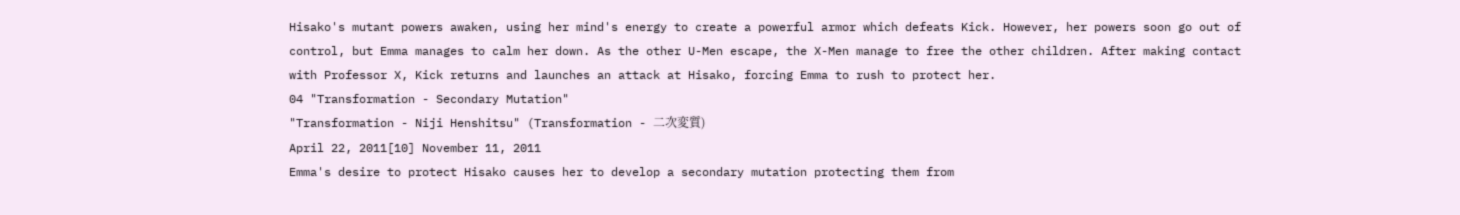Hisako's mutant powers awaken, using her mind's energy to create a powerful armor which defeats Kick. However, her powers soon go out of control, but Emma manages to calm her down. As the other U-Men escape, the X-Men manage to free the other children. After making contact with Professor X, Kick returns and launches an attack at Hisako, forcing Emma to rush to protect her.
04 "Transformation - Secondary Mutation"
"Transformation - Niji Henshitsu" (Transformation - 二次変質)
April 22, 2011[10] November 11, 2011
Emma's desire to protect Hisako causes her to develop a secondary mutation protecting them from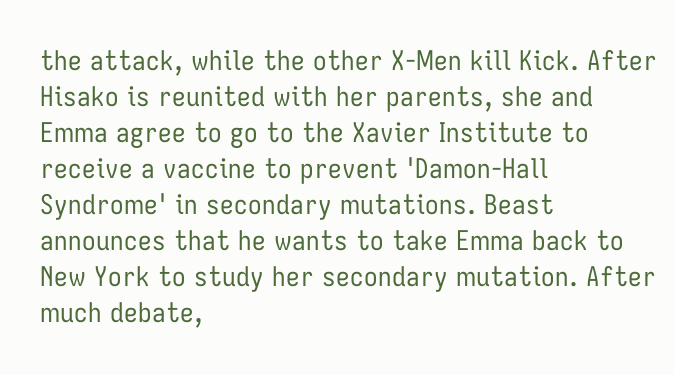the attack, while the other X-Men kill Kick. After Hisako is reunited with her parents, she and Emma agree to go to the Xavier Institute to receive a vaccine to prevent 'Damon-Hall Syndrome' in secondary mutations. Beast announces that he wants to take Emma back to New York to study her secondary mutation. After much debate,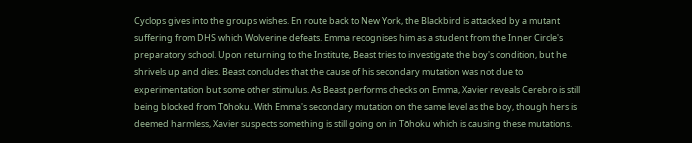Cyclops gives into the groups wishes. En route back to New York, the Blackbird is attacked by a mutant suffering from DHS which Wolverine defeats. Emma recognises him as a student from the Inner Circle's preparatory school. Upon returning to the Institute, Beast tries to investigate the boy's condition, but he shrivels up and dies. Beast concludes that the cause of his secondary mutation was not due to experimentation but some other stimulus. As Beast performs checks on Emma, Xavier reveals Cerebro is still being blocked from Tōhoku. With Emma's secondary mutation on the same level as the boy, though hers is deemed harmless, Xavier suspects something is still going on in Tōhoku which is causing these mutations.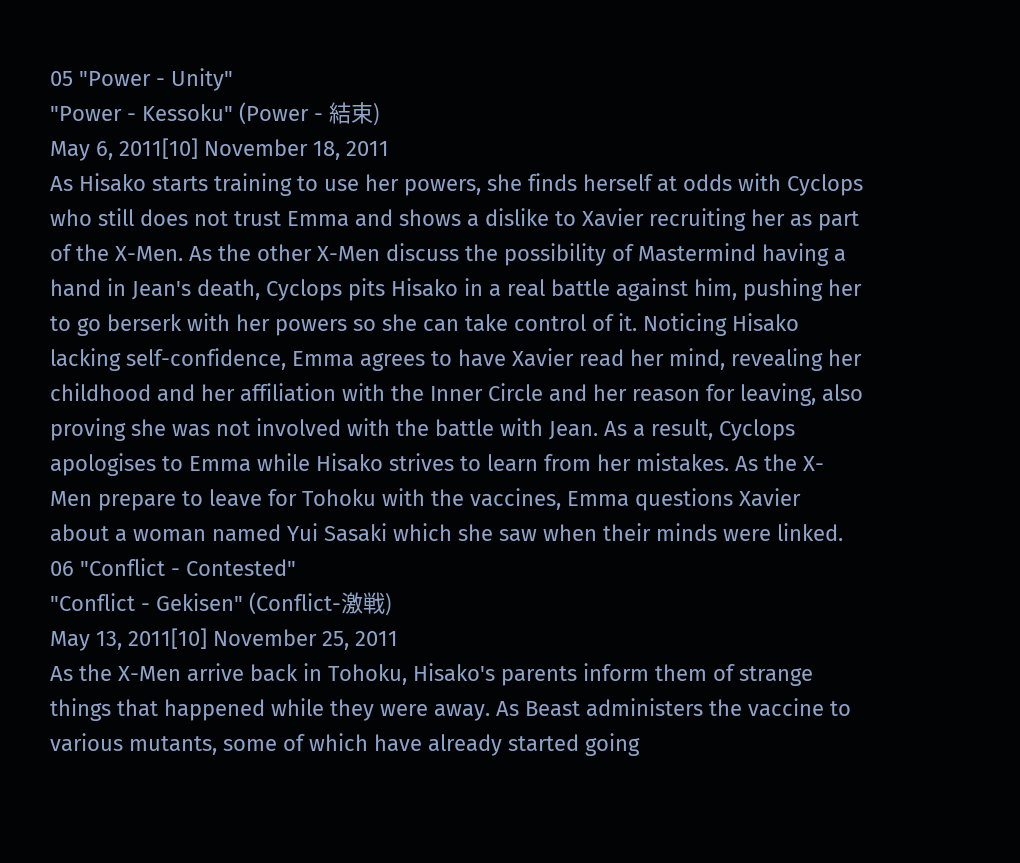05 "Power - Unity"
"Power - Kessoku" (Power - 結束)
May 6, 2011[10] November 18, 2011
As Hisako starts training to use her powers, she finds herself at odds with Cyclops who still does not trust Emma and shows a dislike to Xavier recruiting her as part of the X-Men. As the other X-Men discuss the possibility of Mastermind having a hand in Jean's death, Cyclops pits Hisako in a real battle against him, pushing her to go berserk with her powers so she can take control of it. Noticing Hisako lacking self-confidence, Emma agrees to have Xavier read her mind, revealing her childhood and her affiliation with the Inner Circle and her reason for leaving, also proving she was not involved with the battle with Jean. As a result, Cyclops apologises to Emma while Hisako strives to learn from her mistakes. As the X-Men prepare to leave for Tohoku with the vaccines, Emma questions Xavier about a woman named Yui Sasaki which she saw when their minds were linked.
06 "Conflict - Contested"
"Conflict - Gekisen" (Conflict-激戦)
May 13, 2011[10] November 25, 2011
As the X-Men arrive back in Tohoku, Hisako's parents inform them of strange things that happened while they were away. As Beast administers the vaccine to various mutants, some of which have already started going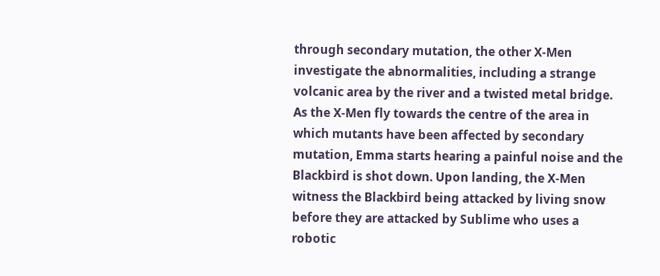through secondary mutation, the other X-Men investigate the abnormalities, including a strange volcanic area by the river and a twisted metal bridge. As the X-Men fly towards the centre of the area in which mutants have been affected by secondary mutation, Emma starts hearing a painful noise and the Blackbird is shot down. Upon landing, the X-Men witness the Blackbird being attacked by living snow before they are attacked by Sublime who uses a robotic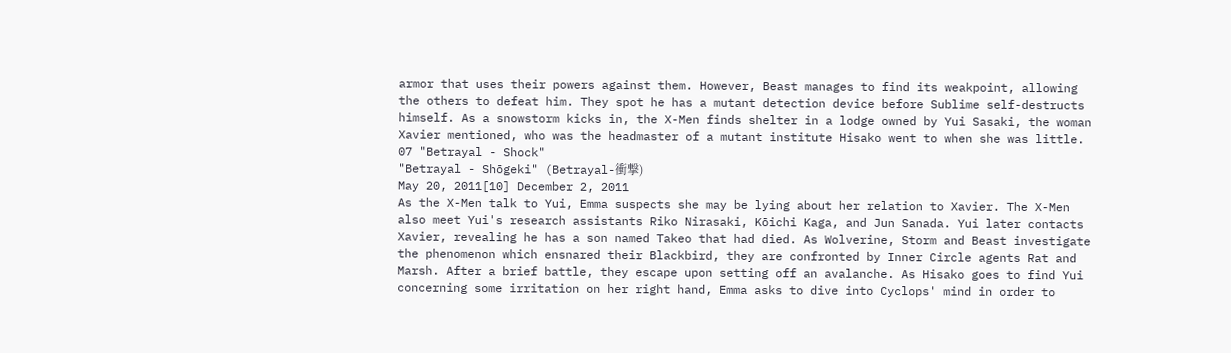armor that uses their powers against them. However, Beast manages to find its weakpoint, allowing the others to defeat him. They spot he has a mutant detection device before Sublime self-destructs himself. As a snowstorm kicks in, the X-Men finds shelter in a lodge owned by Yui Sasaki, the woman Xavier mentioned, who was the headmaster of a mutant institute Hisako went to when she was little.
07 "Betrayal - Shock"
"Betrayal - Shōgeki" (Betrayal-衝撃)
May 20, 2011[10] December 2, 2011
As the X-Men talk to Yui, Emma suspects she may be lying about her relation to Xavier. The X-Men also meet Yui's research assistants Riko Nirasaki, Kōichi Kaga, and Jun Sanada. Yui later contacts Xavier, revealing he has a son named Takeo that had died. As Wolverine, Storm and Beast investigate the phenomenon which ensnared their Blackbird, they are confronted by Inner Circle agents Rat and Marsh. After a brief battle, they escape upon setting off an avalanche. As Hisako goes to find Yui concerning some irritation on her right hand, Emma asks to dive into Cyclops' mind in order to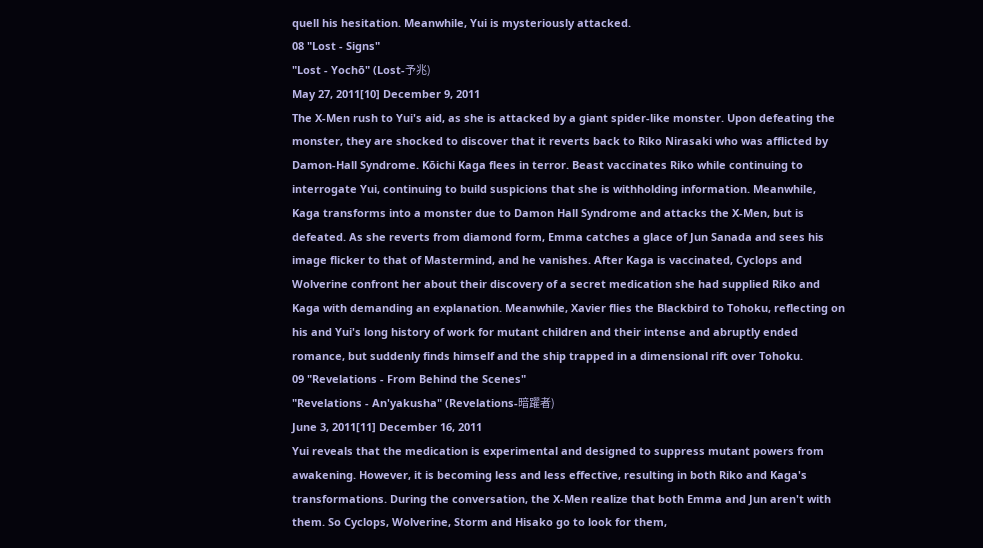quell his hesitation. Meanwhile, Yui is mysteriously attacked.
08 "Lost - Signs"
"Lost - Yochō" (Lost-予兆)
May 27, 2011[10] December 9, 2011
The X-Men rush to Yui's aid, as she is attacked by a giant spider-like monster. Upon defeating the monster, they are shocked to discover that it reverts back to Riko Nirasaki who was afflicted by Damon-Hall Syndrome. Kōichi Kaga flees in terror. Beast vaccinates Riko while continuing to interrogate Yui, continuing to build suspicions that she is withholding information. Meanwhile, Kaga transforms into a monster due to Damon Hall Syndrome and attacks the X-Men, but is defeated. As she reverts from diamond form, Emma catches a glace of Jun Sanada and sees his image flicker to that of Mastermind, and he vanishes. After Kaga is vaccinated, Cyclops and Wolverine confront her about their discovery of a secret medication she had supplied Riko and Kaga with demanding an explanation. Meanwhile, Xavier flies the Blackbird to Tohoku, reflecting on his and Yui's long history of work for mutant children and their intense and abruptly ended romance, but suddenly finds himself and the ship trapped in a dimensional rift over Tohoku.
09 "Revelations - From Behind the Scenes"
"Revelations - An'yakusha" (Revelations-暗躍者)
June 3, 2011[11] December 16, 2011
Yui reveals that the medication is experimental and designed to suppress mutant powers from awakening. However, it is becoming less and less effective, resulting in both Riko and Kaga's transformations. During the conversation, the X-Men realize that both Emma and Jun aren't with them. So Cyclops, Wolverine, Storm and Hisako go to look for them,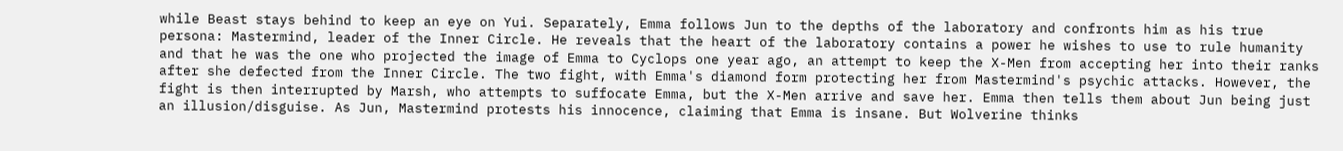while Beast stays behind to keep an eye on Yui. Separately, Emma follows Jun to the depths of the laboratory and confronts him as his true persona: Mastermind, leader of the Inner Circle. He reveals that the heart of the laboratory contains a power he wishes to use to rule humanity and that he was the one who projected the image of Emma to Cyclops one year ago, an attempt to keep the X-Men from accepting her into their ranks after she defected from the Inner Circle. The two fight, with Emma's diamond form protecting her from Mastermind's psychic attacks. However, the fight is then interrupted by Marsh, who attempts to suffocate Emma, but the X-Men arrive and save her. Emma then tells them about Jun being just an illusion/disguise. As Jun, Mastermind protests his innocence, claiming that Emma is insane. But Wolverine thinks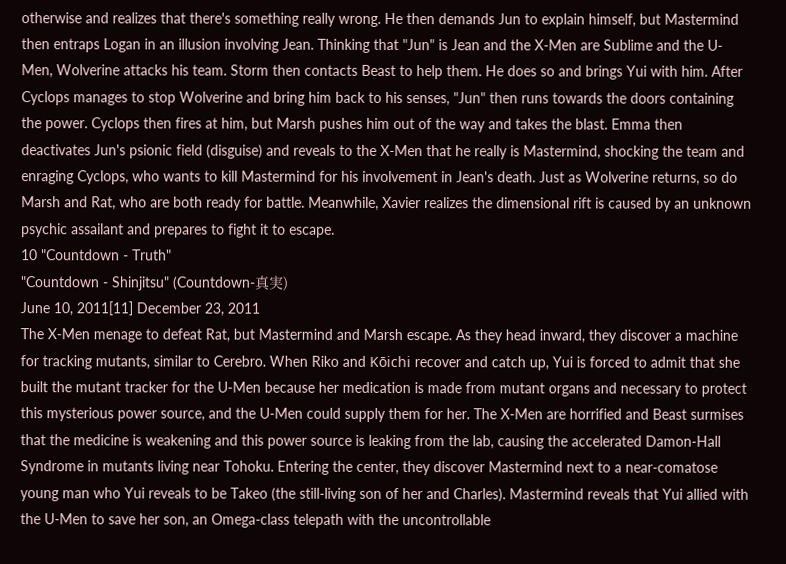otherwise and realizes that there's something really wrong. He then demands Jun to explain himself, but Mastermind then entraps Logan in an illusion involving Jean. Thinking that "Jun" is Jean and the X-Men are Sublime and the U-Men, Wolverine attacks his team. Storm then contacts Beast to help them. He does so and brings Yui with him. After Cyclops manages to stop Wolverine and bring him back to his senses, "Jun" then runs towards the doors containing the power. Cyclops then fires at him, but Marsh pushes him out of the way and takes the blast. Emma then deactivates Jun's psionic field (disguise) and reveals to the X-Men that he really is Mastermind, shocking the team and enraging Cyclops, who wants to kill Mastermind for his involvement in Jean's death. Just as Wolverine returns, so do Marsh and Rat, who are both ready for battle. Meanwhile, Xavier realizes the dimensional rift is caused by an unknown psychic assailant and prepares to fight it to escape.
10 "Countdown - Truth"
"Countdown - Shinjitsu" (Countdown-真実)
June 10, 2011[11] December 23, 2011
The X-Men menage to defeat Rat, but Mastermind and Marsh escape. As they head inward, they discover a machine for tracking mutants, similar to Cerebro. When Riko and Kōichi recover and catch up, Yui is forced to admit that she built the mutant tracker for the U-Men because her medication is made from mutant organs and necessary to protect this mysterious power source, and the U-Men could supply them for her. The X-Men are horrified and Beast surmises that the medicine is weakening and this power source is leaking from the lab, causing the accelerated Damon-Hall Syndrome in mutants living near Tohoku. Entering the center, they discover Mastermind next to a near-comatose young man who Yui reveals to be Takeo (the still-living son of her and Charles). Mastermind reveals that Yui allied with the U-Men to save her son, an Omega-class telepath with the uncontrollable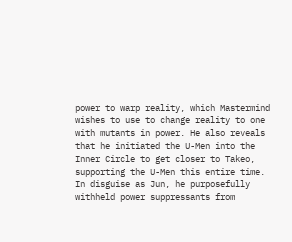power to warp reality, which Mastermind wishes to use to change reality to one with mutants in power. He also reveals that he initiated the U-Men into the Inner Circle to get closer to Takeo, supporting the U-Men this entire time. In disguise as Jun, he purposefully withheld power suppressants from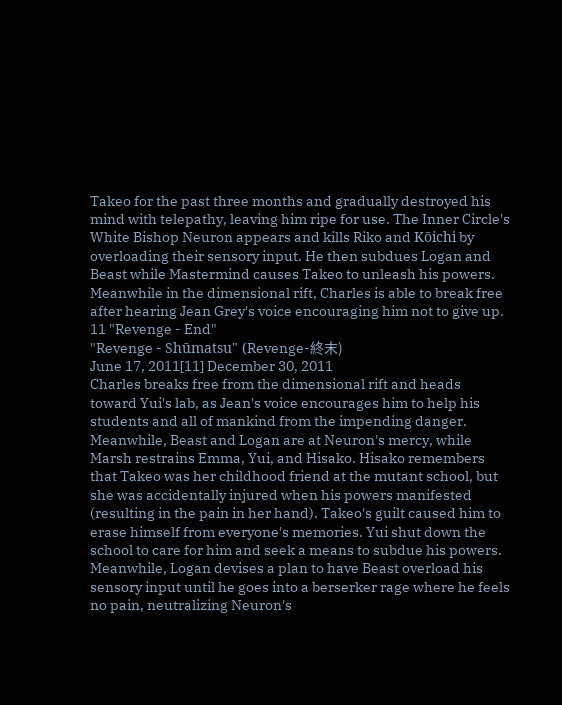Takeo for the past three months and gradually destroyed his mind with telepathy, leaving him ripe for use. The Inner Circle's White Bishop Neuron appears and kills Riko and Kōichi by overloading their sensory input. He then subdues Logan and Beast while Mastermind causes Takeo to unleash his powers. Meanwhile in the dimensional rift, Charles is able to break free after hearing Jean Grey's voice encouraging him not to give up.
11 "Revenge - End"
"Revenge - Shūmatsu" (Revenge-終末)
June 17, 2011[11] December 30, 2011
Charles breaks free from the dimensional rift and heads toward Yui's lab, as Jean's voice encourages him to help his students and all of mankind from the impending danger. Meanwhile, Beast and Logan are at Neuron's mercy, while Marsh restrains Emma, Yui, and Hisako. Hisako remembers that Takeo was her childhood friend at the mutant school, but she was accidentally injured when his powers manifested (resulting in the pain in her hand). Takeo's guilt caused him to erase himself from everyone's memories. Yui shut down the school to care for him and seek a means to subdue his powers. Meanwhile, Logan devises a plan to have Beast overload his sensory input until he goes into a berserker rage where he feels no pain, neutralizing Neuron's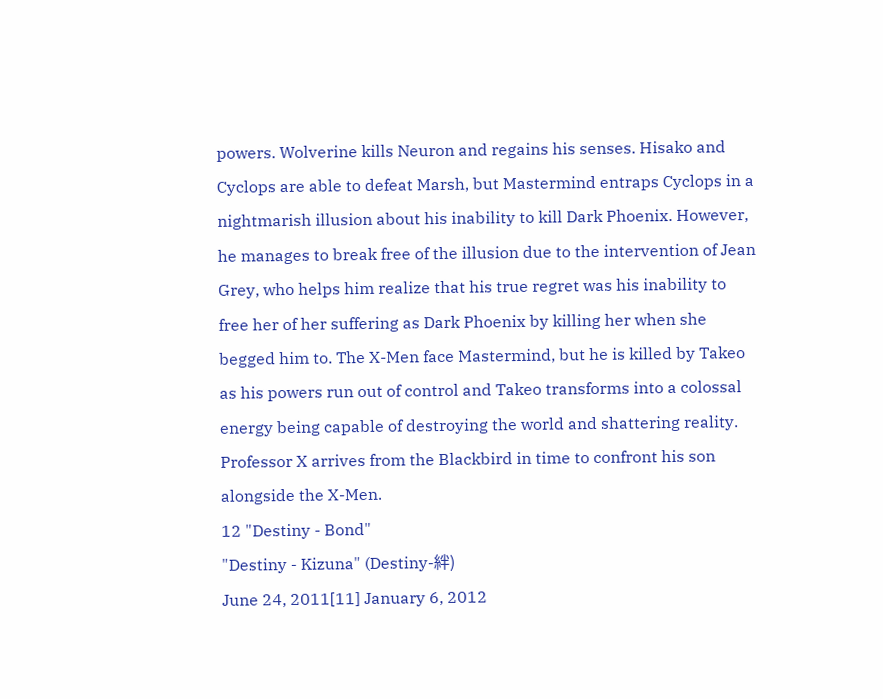powers. Wolverine kills Neuron and regains his senses. Hisako and Cyclops are able to defeat Marsh, but Mastermind entraps Cyclops in a nightmarish illusion about his inability to kill Dark Phoenix. However, he manages to break free of the illusion due to the intervention of Jean Grey, who helps him realize that his true regret was his inability to free her of her suffering as Dark Phoenix by killing her when she begged him to. The X-Men face Mastermind, but he is killed by Takeo as his powers run out of control and Takeo transforms into a colossal energy being capable of destroying the world and shattering reality. Professor X arrives from the Blackbird in time to confront his son alongside the X-Men.
12 "Destiny - Bond"
"Destiny - Kizuna" (Destiny-絆)
June 24, 2011[11] January 6, 2012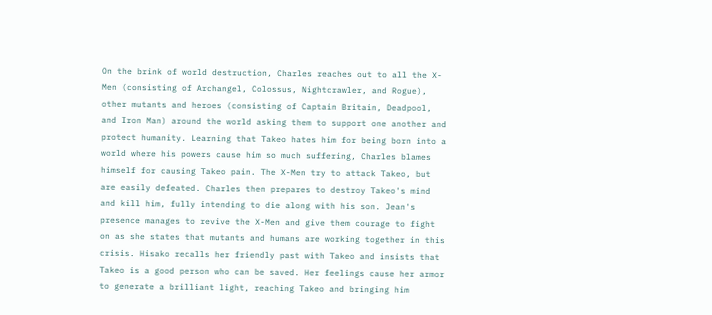On the brink of world destruction, Charles reaches out to all the X-Men (consisting of Archangel, Colossus, Nightcrawler, and Rogue), other mutants and heroes (consisting of Captain Britain, Deadpool, and Iron Man) around the world asking them to support one another and protect humanity. Learning that Takeo hates him for being born into a world where his powers cause him so much suffering, Charles blames himself for causing Takeo pain. The X-Men try to attack Takeo, but are easily defeated. Charles then prepares to destroy Takeo's mind and kill him, fully intending to die along with his son. Jean's presence manages to revive the X-Men and give them courage to fight on as she states that mutants and humans are working together in this crisis. Hisako recalls her friendly past with Takeo and insists that Takeo is a good person who can be saved. Her feelings cause her armor to generate a brilliant light, reaching Takeo and bringing him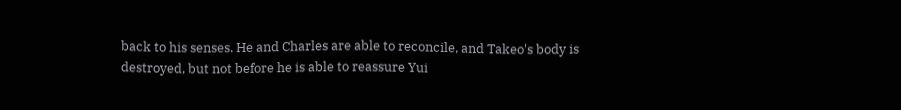back to his senses. He and Charles are able to reconcile, and Takeo's body is destroyed, but not before he is able to reassure Yui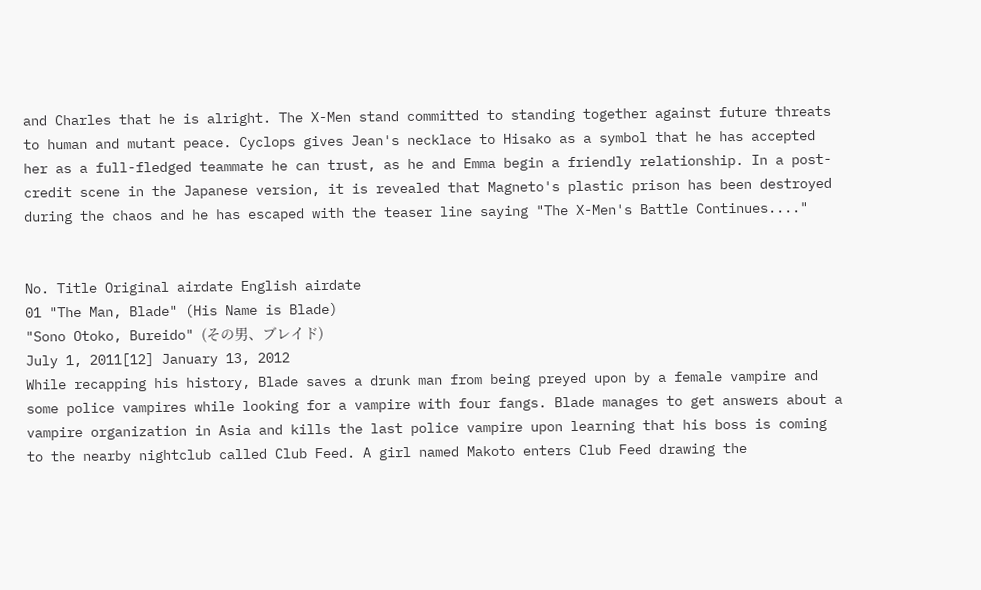and Charles that he is alright. The X-Men stand committed to standing together against future threats to human and mutant peace. Cyclops gives Jean's necklace to Hisako as a symbol that he has accepted her as a full-fledged teammate he can trust, as he and Emma begin a friendly relationship. In a post-credit scene in the Japanese version, it is revealed that Magneto's plastic prison has been destroyed during the chaos and he has escaped with the teaser line saying "The X-Men's Battle Continues...."


No. Title Original airdate English airdate
01 "The Man, Blade" (His Name is Blade)
"Sono Otoko, Bureido" (その男、ブレイド)
July 1, 2011[12] January 13, 2012
While recapping his history, Blade saves a drunk man from being preyed upon by a female vampire and some police vampires while looking for a vampire with four fangs. Blade manages to get answers about a vampire organization in Asia and kills the last police vampire upon learning that his boss is coming to the nearby nightclub called Club Feed. A girl named Makoto enters Club Feed drawing the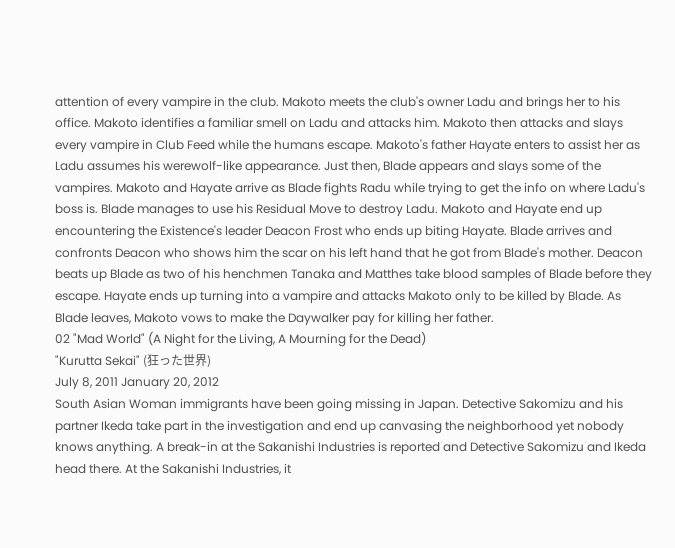attention of every vampire in the club. Makoto meets the club's owner Ladu and brings her to his office. Makoto identifies a familiar smell on Ladu and attacks him. Makoto then attacks and slays every vampire in Club Feed while the humans escape. Makoto's father Hayate enters to assist her as Ladu assumes his werewolf-like appearance. Just then, Blade appears and slays some of the vampires. Makoto and Hayate arrive as Blade fights Radu while trying to get the info on where Ladu's boss is. Blade manages to use his Residual Move to destroy Ladu. Makoto and Hayate end up encountering the Existence's leader Deacon Frost who ends up biting Hayate. Blade arrives and confronts Deacon who shows him the scar on his left hand that he got from Blade's mother. Deacon beats up Blade as two of his henchmen Tanaka and Matthes take blood samples of Blade before they escape. Hayate ends up turning into a vampire and attacks Makoto only to be killed by Blade. As Blade leaves, Makoto vows to make the Daywalker pay for killing her father.
02 "Mad World" (A Night for the Living, A Mourning for the Dead)
"Kurutta Sekai" (狂った世界)
July 8, 2011 January 20, 2012
South Asian Woman immigrants have been going missing in Japan. Detective Sakomizu and his partner Ikeda take part in the investigation and end up canvasing the neighborhood yet nobody knows anything. A break-in at the Sakanishi Industries is reported and Detective Sakomizu and Ikeda head there. At the Sakanishi Industries, it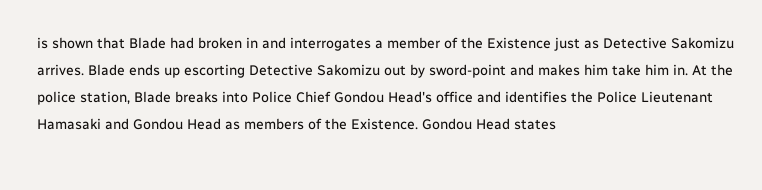is shown that Blade had broken in and interrogates a member of the Existence just as Detective Sakomizu arrives. Blade ends up escorting Detective Sakomizu out by sword-point and makes him take him in. At the police station, Blade breaks into Police Chief Gondou Head's office and identifies the Police Lieutenant Hamasaki and Gondou Head as members of the Existence. Gondou Head states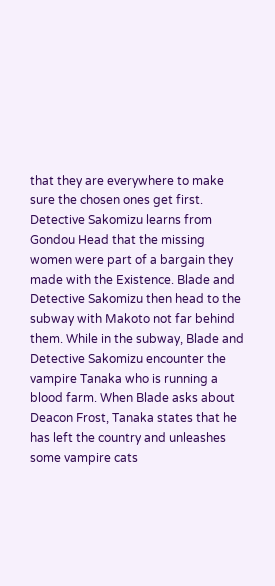that they are everywhere to make sure the chosen ones get first. Detective Sakomizu learns from Gondou Head that the missing women were part of a bargain they made with the Existence. Blade and Detective Sakomizu then head to the subway with Makoto not far behind them. While in the subway, Blade and Detective Sakomizu encounter the vampire Tanaka who is running a blood farm. When Blade asks about Deacon Frost, Tanaka states that he has left the country and unleashes some vampire cats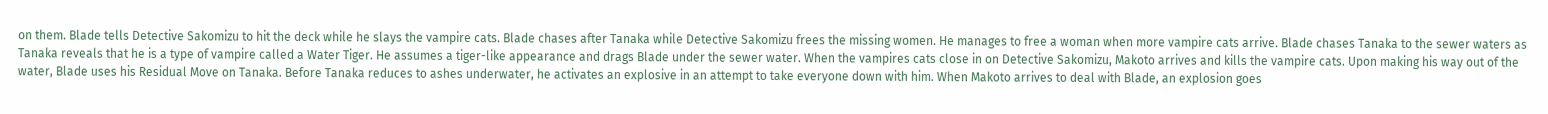on them. Blade tells Detective Sakomizu to hit the deck while he slays the vampire cats. Blade chases after Tanaka while Detective Sakomizu frees the missing women. He manages to free a woman when more vampire cats arrive. Blade chases Tanaka to the sewer waters as Tanaka reveals that he is a type of vampire called a Water Tiger. He assumes a tiger-like appearance and drags Blade under the sewer water. When the vampires cats close in on Detective Sakomizu, Makoto arrives and kills the vampire cats. Upon making his way out of the water, Blade uses his Residual Move on Tanaka. Before Tanaka reduces to ashes underwater, he activates an explosive in an attempt to take everyone down with him. When Makoto arrives to deal with Blade, an explosion goes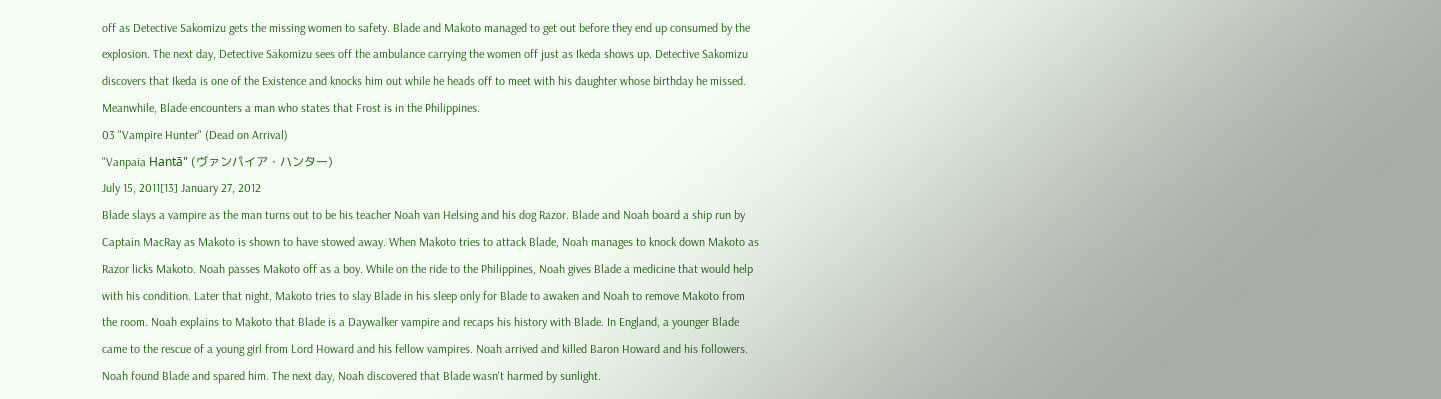off as Detective Sakomizu gets the missing women to safety. Blade and Makoto managed to get out before they end up consumed by the explosion. The next day, Detective Sakomizu sees off the ambulance carrying the women off just as Ikeda shows up. Detective Sakomizu discovers that Ikeda is one of the Existence and knocks him out while he heads off to meet with his daughter whose birthday he missed. Meanwhile, Blade encounters a man who states that Frost is in the Philippines.
03 "Vampire Hunter" (Dead on Arrival)
"Vanpaia Hantā" (ヴァンパイア・ハンター)
July 15, 2011[13] January 27, 2012
Blade slays a vampire as the man turns out to be his teacher Noah van Helsing and his dog Razor. Blade and Noah board a ship run by Captain MacRay as Makoto is shown to have stowed away. When Makoto tries to attack Blade, Noah manages to knock down Makoto as Razor licks Makoto. Noah passes Makoto off as a boy. While on the ride to the Philippines, Noah gives Blade a medicine that would help with his condition. Later that night, Makoto tries to slay Blade in his sleep only for Blade to awaken and Noah to remove Makoto from the room. Noah explains to Makoto that Blade is a Daywalker vampire and recaps his history with Blade. In England, a younger Blade came to the rescue of a young girl from Lord Howard and his fellow vampires. Noah arrived and killed Baron Howard and his followers. Noah found Blade and spared him. The next day, Noah discovered that Blade wasn't harmed by sunlight.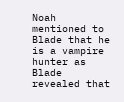Noah mentioned to Blade that he is a vampire hunter as Blade revealed that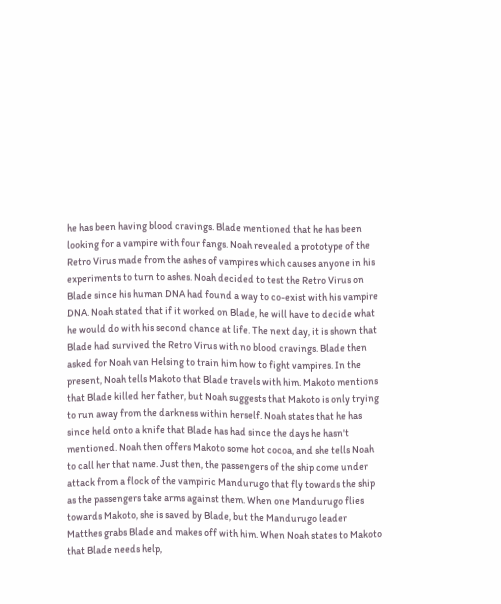he has been having blood cravings. Blade mentioned that he has been looking for a vampire with four fangs. Noah revealed a prototype of the Retro Virus made from the ashes of vampires which causes anyone in his experiments to turn to ashes. Noah decided to test the Retro Virus on Blade since his human DNA had found a way to co-exist with his vampire DNA. Noah stated that if it worked on Blade, he will have to decide what he would do with his second chance at life. The next day, it is shown that Blade had survived the Retro Virus with no blood cravings. Blade then asked for Noah van Helsing to train him how to fight vampires. In the present, Noah tells Makoto that Blade travels with him. Makoto mentions that Blade killed her father, but Noah suggests that Makoto is only trying to run away from the darkness within herself. Noah states that he has since held onto a knife that Blade has had since the days he hasn't mentioned. Noah then offers Makoto some hot cocoa, and she tells Noah to call her that name. Just then, the passengers of the ship come under attack from a flock of the vampiric Mandurugo that fly towards the ship as the passengers take arms against them. When one Mandurugo flies towards Makoto, she is saved by Blade, but the Mandurugo leader Matthes grabs Blade and makes off with him. When Noah states to Makoto that Blade needs help,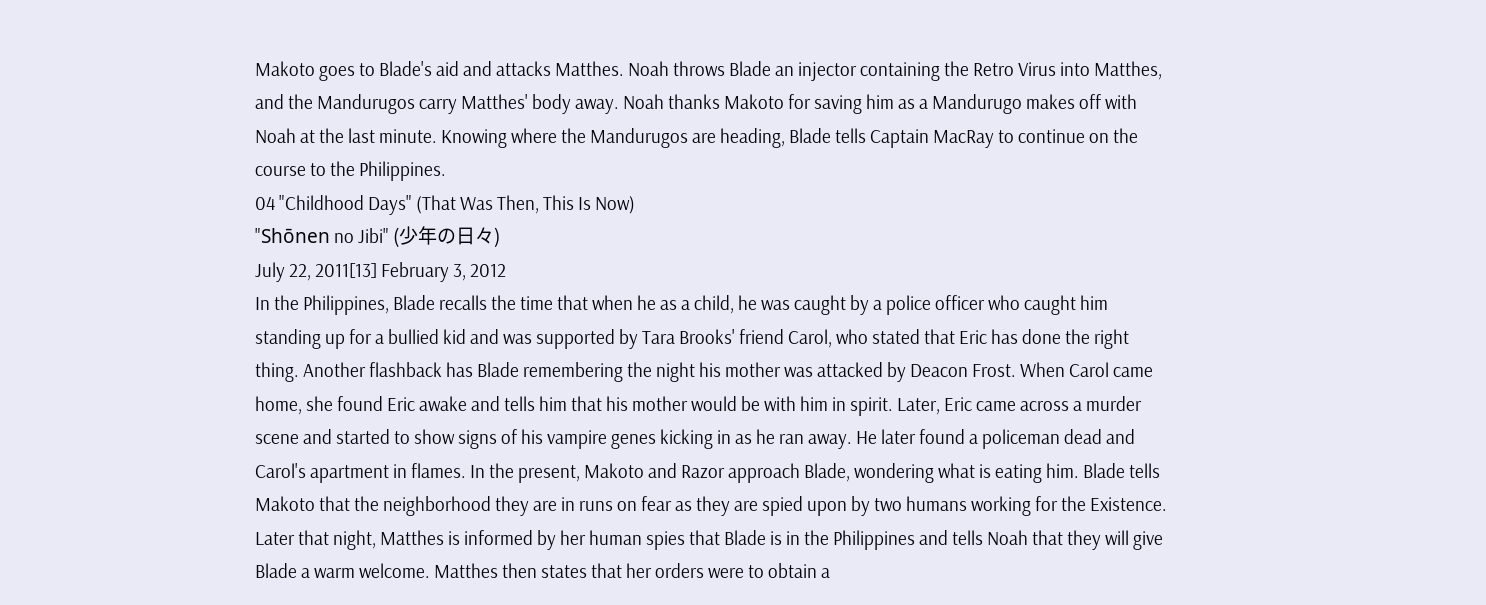Makoto goes to Blade's aid and attacks Matthes. Noah throws Blade an injector containing the Retro Virus into Matthes, and the Mandurugos carry Matthes' body away. Noah thanks Makoto for saving him as a Mandurugo makes off with Noah at the last minute. Knowing where the Mandurugos are heading, Blade tells Captain MacRay to continue on the course to the Philippines.
04 "Childhood Days" (That Was Then, This Is Now)
"Shōnen no Jibi" (少年の日々)
July 22, 2011[13] February 3, 2012
In the Philippines, Blade recalls the time that when he as a child, he was caught by a police officer who caught him standing up for a bullied kid and was supported by Tara Brooks' friend Carol, who stated that Eric has done the right thing. Another flashback has Blade remembering the night his mother was attacked by Deacon Frost. When Carol came home, she found Eric awake and tells him that his mother would be with him in spirit. Later, Eric came across a murder scene and started to show signs of his vampire genes kicking in as he ran away. He later found a policeman dead and Carol's apartment in flames. In the present, Makoto and Razor approach Blade, wondering what is eating him. Blade tells Makoto that the neighborhood they are in runs on fear as they are spied upon by two humans working for the Existence. Later that night, Matthes is informed by her human spies that Blade is in the Philippines and tells Noah that they will give Blade a warm welcome. Matthes then states that her orders were to obtain a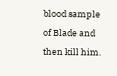blood sample of Blade and then kill him.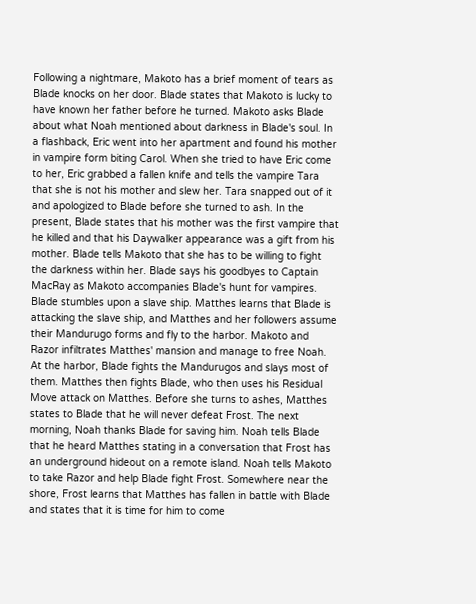Following a nightmare, Makoto has a brief moment of tears as Blade knocks on her door. Blade states that Makoto is lucky to have known her father before he turned. Makoto asks Blade about what Noah mentioned about darkness in Blade's soul. In a flashback, Eric went into her apartment and found his mother in vampire form biting Carol. When she tried to have Eric come to her, Eric grabbed a fallen knife and tells the vampire Tara that she is not his mother and slew her. Tara snapped out of it and apologized to Blade before she turned to ash. In the present, Blade states that his mother was the first vampire that he killed and that his Daywalker appearance was a gift from his mother. Blade tells Makoto that she has to be willing to fight the darkness within her. Blade says his goodbyes to Captain MacRay as Makoto accompanies Blade's hunt for vampires. Blade stumbles upon a slave ship. Matthes learns that Blade is attacking the slave ship, and Matthes and her followers assume their Mandurugo forms and fly to the harbor. Makoto and Razor infiltrates Matthes' mansion and manage to free Noah. At the harbor, Blade fights the Mandurugos and slays most of them. Matthes then fights Blade, who then uses his Residual Move attack on Matthes. Before she turns to ashes, Matthes states to Blade that he will never defeat Frost. The next morning, Noah thanks Blade for saving him. Noah tells Blade that he heard Matthes stating in a conversation that Frost has an underground hideout on a remote island. Noah tells Makoto to take Razor and help Blade fight Frost. Somewhere near the shore, Frost learns that Matthes has fallen in battle with Blade and states that it is time for him to come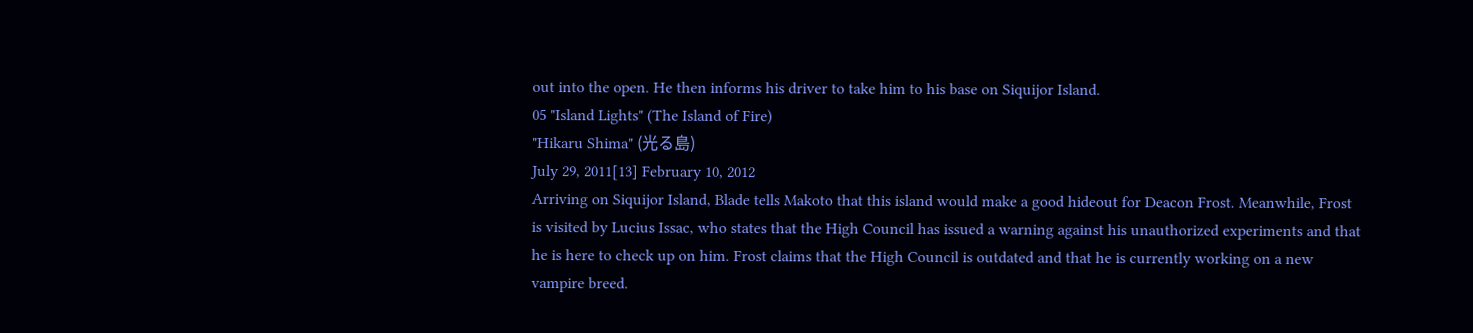out into the open. He then informs his driver to take him to his base on Siquijor Island.
05 "Island Lights" (The Island of Fire)
"Hikaru Shima" (光る島)
July 29, 2011[13] February 10, 2012
Arriving on Siquijor Island, Blade tells Makoto that this island would make a good hideout for Deacon Frost. Meanwhile, Frost is visited by Lucius Issac, who states that the High Council has issued a warning against his unauthorized experiments and that he is here to check up on him. Frost claims that the High Council is outdated and that he is currently working on a new vampire breed.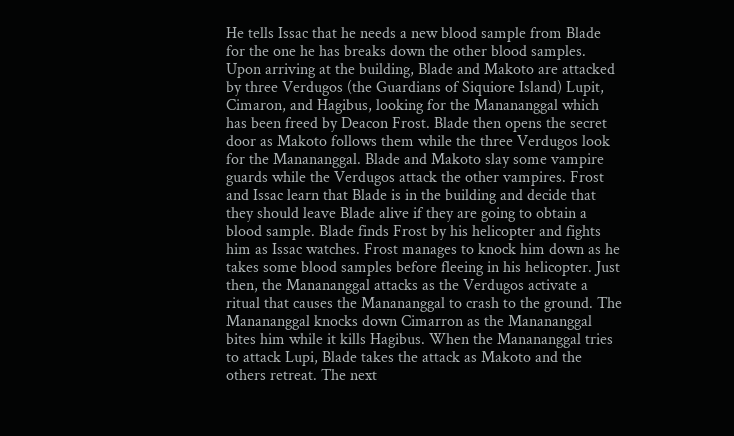He tells Issac that he needs a new blood sample from Blade for the one he has breaks down the other blood samples. Upon arriving at the building, Blade and Makoto are attacked by three Verdugos (the Guardians of Siquiore Island) Lupit, Cimaron, and Hagibus, looking for the Manananggal which has been freed by Deacon Frost. Blade then opens the secret door as Makoto follows them while the three Verdugos look for the Manananggal. Blade and Makoto slay some vampire guards while the Verdugos attack the other vampires. Frost and Issac learn that Blade is in the building and decide that they should leave Blade alive if they are going to obtain a blood sample. Blade finds Frost by his helicopter and fights him as Issac watches. Frost manages to knock him down as he takes some blood samples before fleeing in his helicopter. Just then, the Manananggal attacks as the Verdugos activate a ritual that causes the Manananggal to crash to the ground. The Manananggal knocks down Cimarron as the Manananggal bites him while it kills Hagibus. When the Manananggal tries to attack Lupi, Blade takes the attack as Makoto and the others retreat. The next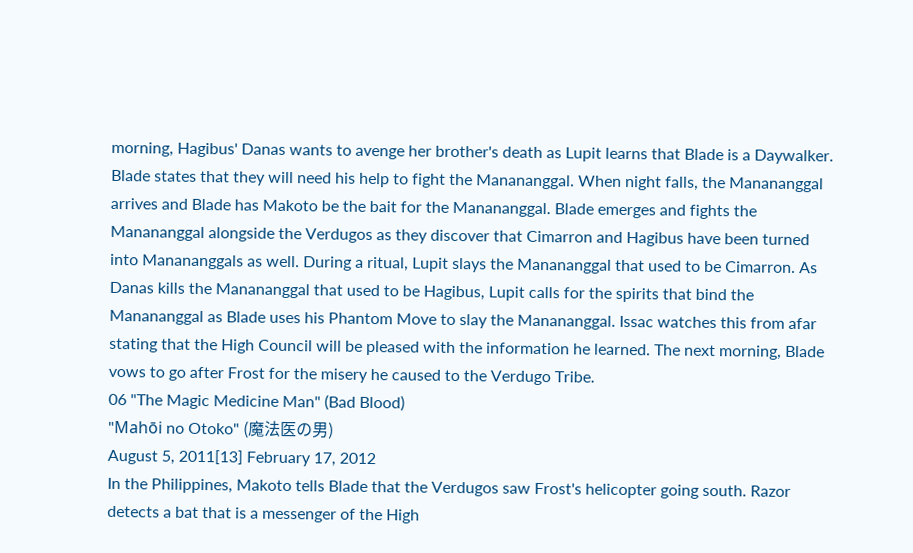morning, Hagibus' Danas wants to avenge her brother's death as Lupit learns that Blade is a Daywalker. Blade states that they will need his help to fight the Manananggal. When night falls, the Manananggal arrives and Blade has Makoto be the bait for the Manananggal. Blade emerges and fights the Manananggal alongside the Verdugos as they discover that Cimarron and Hagibus have been turned into Manananggals as well. During a ritual, Lupit slays the Manananggal that used to be Cimarron. As Danas kills the Manananggal that used to be Hagibus, Lupit calls for the spirits that bind the Manananggal as Blade uses his Phantom Move to slay the Manananggal. Issac watches this from afar stating that the High Council will be pleased with the information he learned. The next morning, Blade vows to go after Frost for the misery he caused to the Verdugo Tribe.
06 "The Magic Medicine Man" (Bad Blood)
"Mahōi no Otoko" (魔法医の男)
August 5, 2011[13] February 17, 2012
In the Philippines, Makoto tells Blade that the Verdugos saw Frost's helicopter going south. Razor detects a bat that is a messenger of the High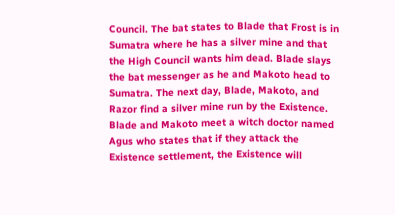Council. The bat states to Blade that Frost is in Sumatra where he has a silver mine and that the High Council wants him dead. Blade slays the bat messenger as he and Makoto head to Sumatra. The next day, Blade, Makoto, and Razor find a silver mine run by the Existence. Blade and Makoto meet a witch doctor named Agus who states that if they attack the Existence settlement, the Existence will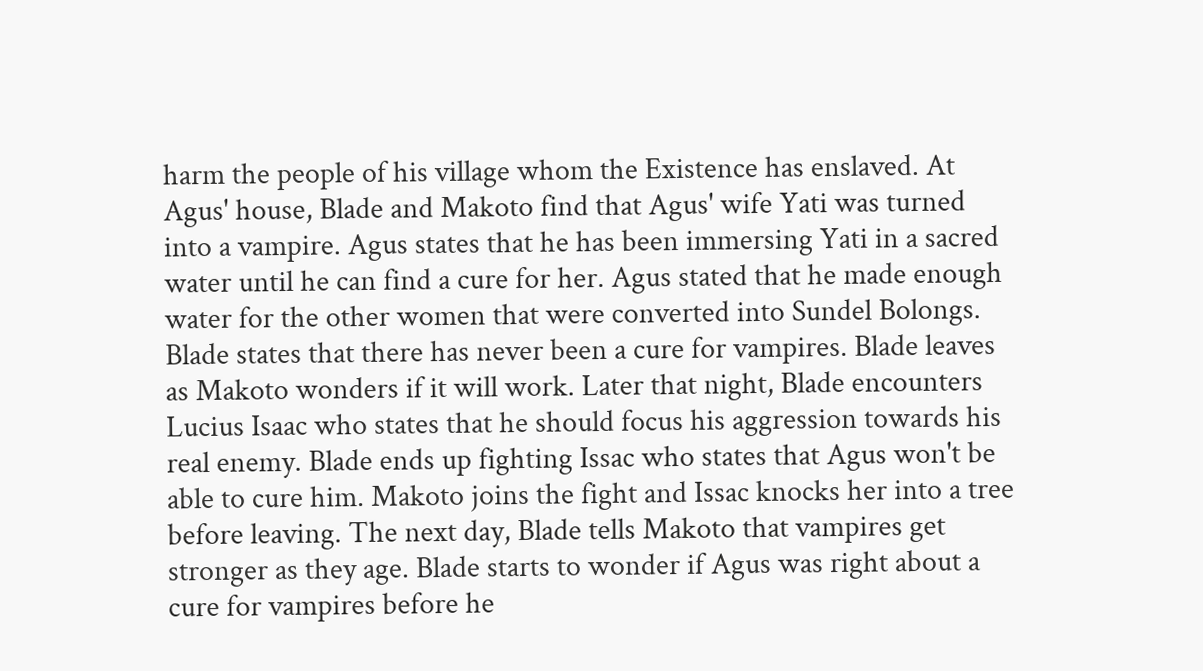harm the people of his village whom the Existence has enslaved. At Agus' house, Blade and Makoto find that Agus' wife Yati was turned into a vampire. Agus states that he has been immersing Yati in a sacred water until he can find a cure for her. Agus stated that he made enough water for the other women that were converted into Sundel Bolongs. Blade states that there has never been a cure for vampires. Blade leaves as Makoto wonders if it will work. Later that night, Blade encounters Lucius Isaac who states that he should focus his aggression towards his real enemy. Blade ends up fighting Issac who states that Agus won't be able to cure him. Makoto joins the fight and Issac knocks her into a tree before leaving. The next day, Blade tells Makoto that vampires get stronger as they age. Blade starts to wonder if Agus was right about a cure for vampires before he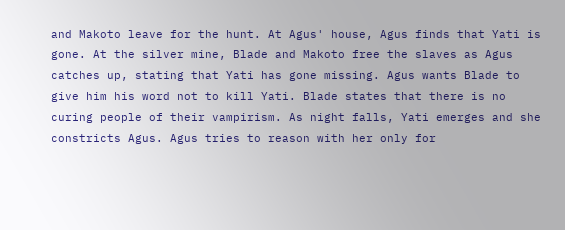and Makoto leave for the hunt. At Agus' house, Agus finds that Yati is gone. At the silver mine, Blade and Makoto free the slaves as Agus catches up, stating that Yati has gone missing. Agus wants Blade to give him his word not to kill Yati. Blade states that there is no curing people of their vampirism. As night falls, Yati emerges and she constricts Agus. Agus tries to reason with her only for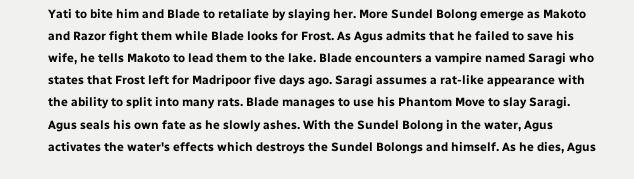Yati to bite him and Blade to retaliate by slaying her. More Sundel Bolong emerge as Makoto and Razor fight them while Blade looks for Frost. As Agus admits that he failed to save his wife, he tells Makoto to lead them to the lake. Blade encounters a vampire named Saragi who states that Frost left for Madripoor five days ago. Saragi assumes a rat-like appearance with the ability to split into many rats. Blade manages to use his Phantom Move to slay Saragi. Agus seals his own fate as he slowly ashes. With the Sundel Bolong in the water, Agus activates the water's effects which destroys the Sundel Bolongs and himself. As he dies, Agus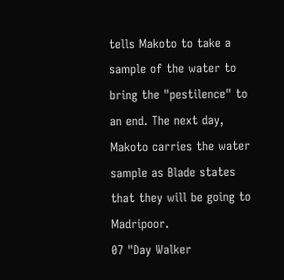tells Makoto to take a sample of the water to bring the "pestilence" to an end. The next day, Makoto carries the water sample as Blade states that they will be going to Madripoor.
07 "Day Walker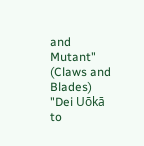and Mutant" (Claws and Blades)
"Dei Uōkā to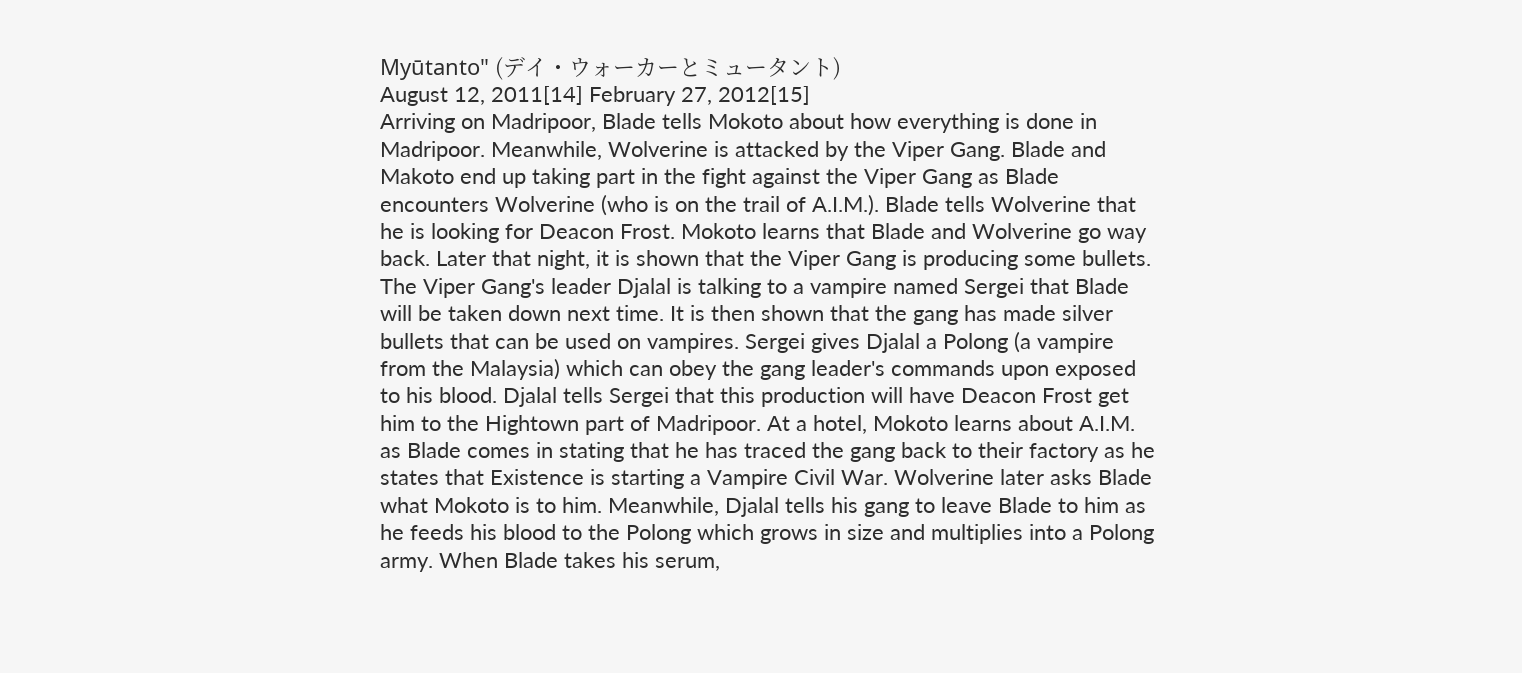Myūtanto" (デイ・ウォーカーとミュータント)
August 12, 2011[14] February 27, 2012[15]
Arriving on Madripoor, Blade tells Mokoto about how everything is done in Madripoor. Meanwhile, Wolverine is attacked by the Viper Gang. Blade and Makoto end up taking part in the fight against the Viper Gang as Blade encounters Wolverine (who is on the trail of A.I.M.). Blade tells Wolverine that he is looking for Deacon Frost. Mokoto learns that Blade and Wolverine go way back. Later that night, it is shown that the Viper Gang is producing some bullets. The Viper Gang's leader Djalal is talking to a vampire named Sergei that Blade will be taken down next time. It is then shown that the gang has made silver bullets that can be used on vampires. Sergei gives Djalal a Polong (a vampire from the Malaysia) which can obey the gang leader's commands upon exposed to his blood. Djalal tells Sergei that this production will have Deacon Frost get him to the Hightown part of Madripoor. At a hotel, Mokoto learns about A.I.M. as Blade comes in stating that he has traced the gang back to their factory as he states that Existence is starting a Vampire Civil War. Wolverine later asks Blade what Mokoto is to him. Meanwhile, Djalal tells his gang to leave Blade to him as he feeds his blood to the Polong which grows in size and multiplies into a Polong army. When Blade takes his serum,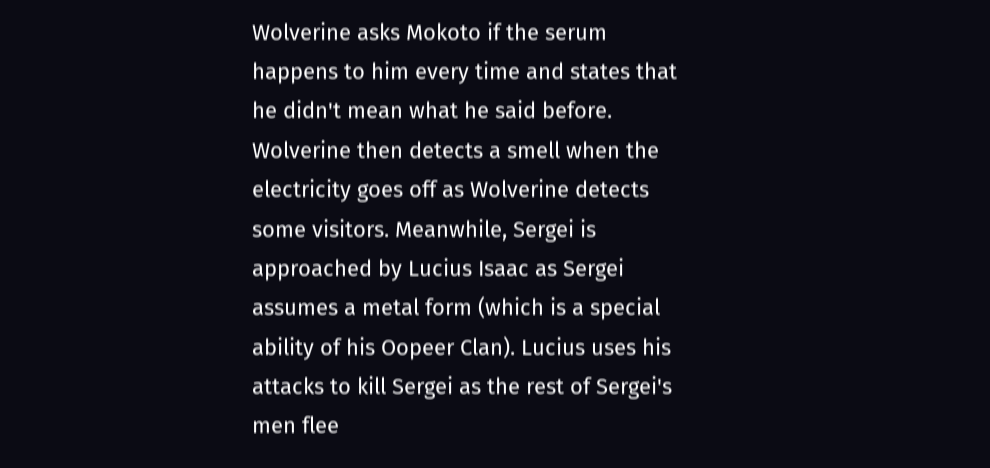Wolverine asks Mokoto if the serum happens to him every time and states that he didn't mean what he said before. Wolverine then detects a smell when the electricity goes off as Wolverine detects some visitors. Meanwhile, Sergei is approached by Lucius Isaac as Sergei assumes a metal form (which is a special ability of his Oopeer Clan). Lucius uses his attacks to kill Sergei as the rest of Sergei's men flee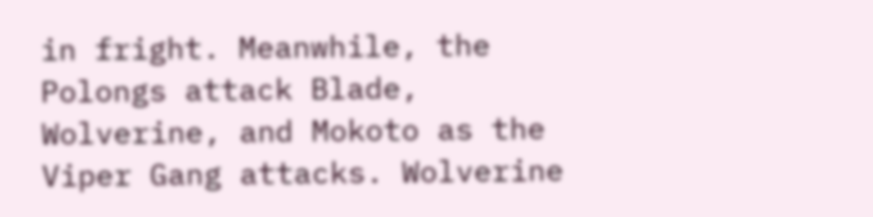in fright. Meanwhile, the Polongs attack Blade, Wolverine, and Mokoto as the Viper Gang attacks. Wolverine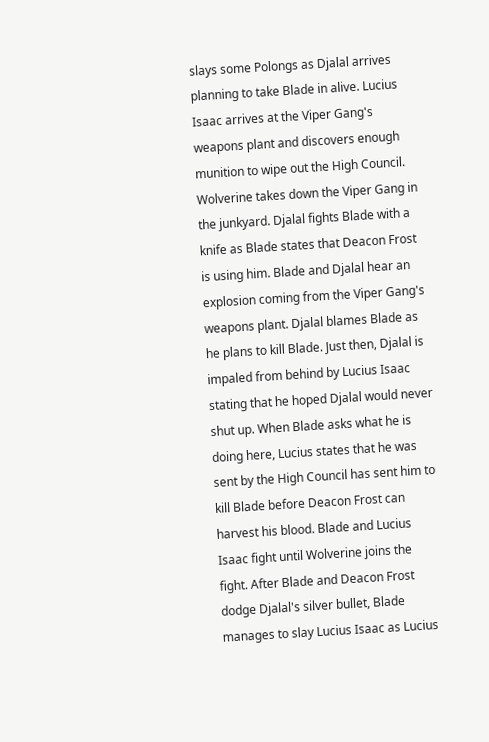slays some Polongs as Djalal arrives planning to take Blade in alive. Lucius Isaac arrives at the Viper Gang's weapons plant and discovers enough munition to wipe out the High Council. Wolverine takes down the Viper Gang in the junkyard. Djalal fights Blade with a knife as Blade states that Deacon Frost is using him. Blade and Djalal hear an explosion coming from the Viper Gang's weapons plant. Djalal blames Blade as he plans to kill Blade. Just then, Djalal is impaled from behind by Lucius Isaac stating that he hoped Djalal would never shut up. When Blade asks what he is doing here, Lucius states that he was sent by the High Council has sent him to kill Blade before Deacon Frost can harvest his blood. Blade and Lucius Isaac fight until Wolverine joins the fight. After Blade and Deacon Frost dodge Djalal's silver bullet, Blade manages to slay Lucius Isaac as Lucius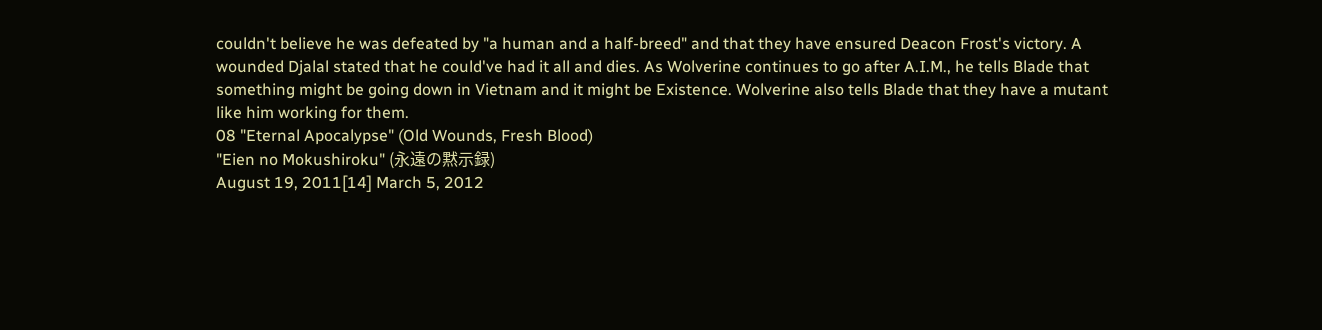couldn't believe he was defeated by "a human and a half-breed" and that they have ensured Deacon Frost's victory. A wounded Djalal stated that he could've had it all and dies. As Wolverine continues to go after A.I.M., he tells Blade that something might be going down in Vietnam and it might be Existence. Wolverine also tells Blade that they have a mutant like him working for them.
08 "Eternal Apocalypse" (Old Wounds, Fresh Blood)
"Eien no Mokushiroku" (永遠の黙示録)
August 19, 2011[14] March 5, 2012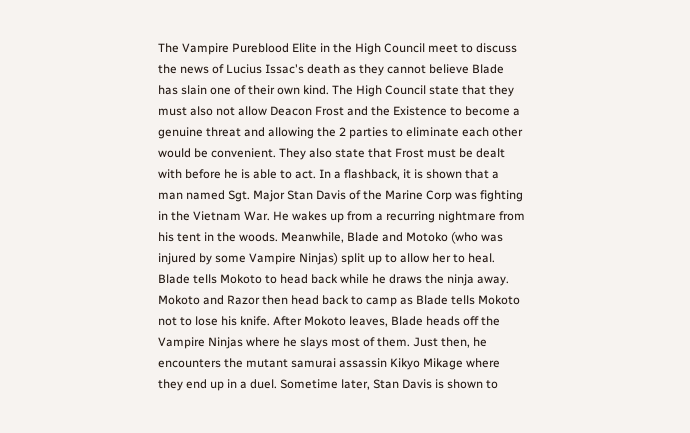The Vampire Pureblood Elite in the High Council meet to discuss the news of Lucius Issac's death as they cannot believe Blade has slain one of their own kind. The High Council state that they must also not allow Deacon Frost and the Existence to become a genuine threat and allowing the 2 parties to eliminate each other would be convenient. They also state that Frost must be dealt with before he is able to act. In a flashback, it is shown that a man named Sgt. Major Stan Davis of the Marine Corp was fighting in the Vietnam War. He wakes up from a recurring nightmare from his tent in the woods. Meanwhile, Blade and Motoko (who was injured by some Vampire Ninjas) split up to allow her to heal. Blade tells Mokoto to head back while he draws the ninja away. Mokoto and Razor then head back to camp as Blade tells Mokoto not to lose his knife. After Mokoto leaves, Blade heads off the Vampire Ninjas where he slays most of them. Just then, he encounters the mutant samurai assassin Kikyo Mikage where they end up in a duel. Sometime later, Stan Davis is shown to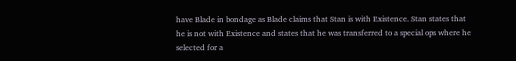have Blade in bondage as Blade claims that Stan is with Existence. Stan states that he is not with Existence and states that he was transferred to a special ops where he selected for a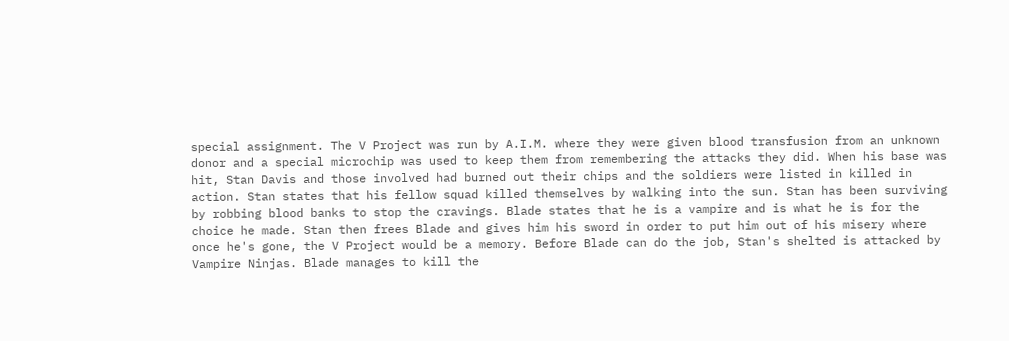special assignment. The V Project was run by A.I.M. where they were given blood transfusion from an unknown donor and a special microchip was used to keep them from remembering the attacks they did. When his base was hit, Stan Davis and those involved had burned out their chips and the soldiers were listed in killed in action. Stan states that his fellow squad killed themselves by walking into the sun. Stan has been surviving by robbing blood banks to stop the cravings. Blade states that he is a vampire and is what he is for the choice he made. Stan then frees Blade and gives him his sword in order to put him out of his misery where once he's gone, the V Project would be a memory. Before Blade can do the job, Stan's shelted is attacked by Vampire Ninjas. Blade manages to kill the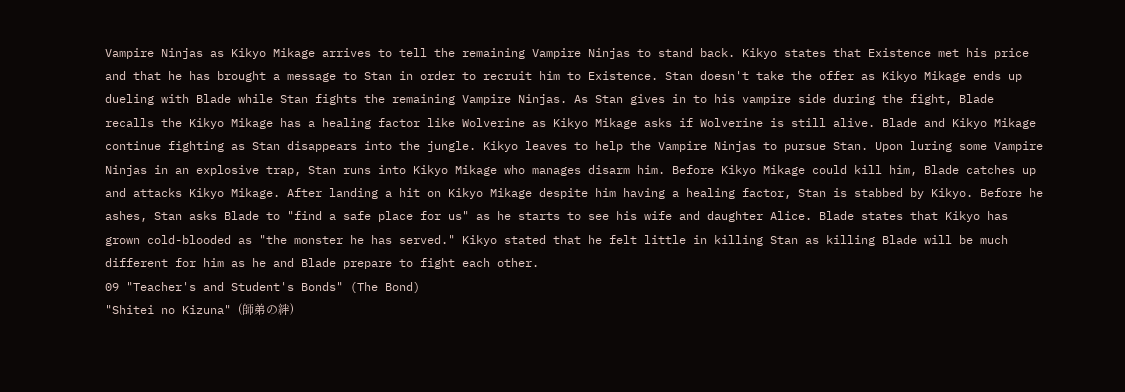Vampire Ninjas as Kikyo Mikage arrives to tell the remaining Vampire Ninjas to stand back. Kikyo states that Existence met his price and that he has brought a message to Stan in order to recruit him to Existence. Stan doesn't take the offer as Kikyo Mikage ends up dueling with Blade while Stan fights the remaining Vampire Ninjas. As Stan gives in to his vampire side during the fight, Blade recalls the Kikyo Mikage has a healing factor like Wolverine as Kikyo Mikage asks if Wolverine is still alive. Blade and Kikyo Mikage continue fighting as Stan disappears into the jungle. Kikyo leaves to help the Vampire Ninjas to pursue Stan. Upon luring some Vampire Ninjas in an explosive trap, Stan runs into Kikyo Mikage who manages disarm him. Before Kikyo Mikage could kill him, Blade catches up and attacks Kikyo Mikage. After landing a hit on Kikyo Mikage despite him having a healing factor, Stan is stabbed by Kikyo. Before he ashes, Stan asks Blade to "find a safe place for us" as he starts to see his wife and daughter Alice. Blade states that Kikyo has grown cold-blooded as "the monster he has served." Kikyo stated that he felt little in killing Stan as killing Blade will be much different for him as he and Blade prepare to fight each other.
09 "Teacher's and Student's Bonds" (The Bond)
"Shitei no Kizuna" (師弟の絆)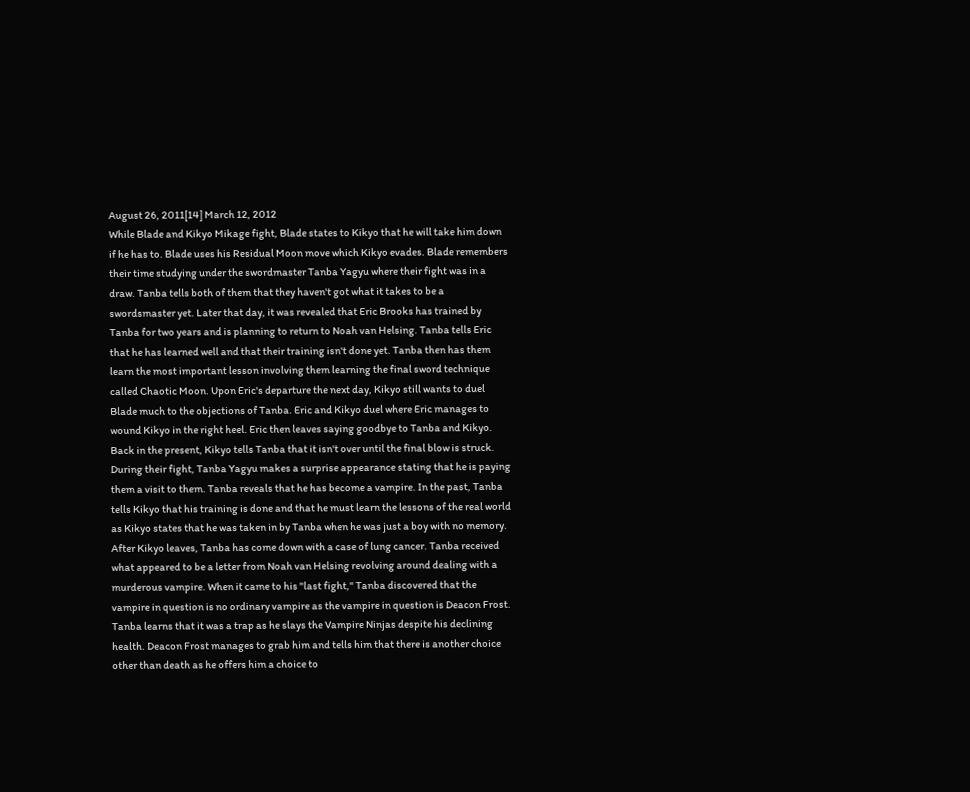August 26, 2011[14] March 12, 2012
While Blade and Kikyo Mikage fight, Blade states to Kikyo that he will take him down if he has to. Blade uses his Residual Moon move which Kikyo evades. Blade remembers their time studying under the swordmaster Tanba Yagyu where their fight was in a draw. Tanba tells both of them that they haven't got what it takes to be a swordsmaster yet. Later that day, it was revealed that Eric Brooks has trained by Tanba for two years and is planning to return to Noah van Helsing. Tanba tells Eric that he has learned well and that their training isn't done yet. Tanba then has them learn the most important lesson involving them learning the final sword technique called Chaotic Moon. Upon Eric's departure the next day, Kikyo still wants to duel Blade much to the objections of Tanba. Eric and Kikyo duel where Eric manages to wound Kikyo in the right heel. Eric then leaves saying goodbye to Tanba and Kikyo. Back in the present, Kikyo tells Tanba that it isn't over until the final blow is struck. During their fight, Tanba Yagyu makes a surprise appearance stating that he is paying them a visit to them. Tanba reveals that he has become a vampire. In the past, Tanba tells Kikyo that his training is done and that he must learn the lessons of the real world as Kikyo states that he was taken in by Tanba when he was just a boy with no memory. After Kikyo leaves, Tanba has come down with a case of lung cancer. Tanba received what appeared to be a letter from Noah van Helsing revolving around dealing with a murderous vampire. When it came to his "last fight," Tanba discovered that the vampire in question is no ordinary vampire as the vampire in question is Deacon Frost. Tanba learns that it was a trap as he slays the Vampire Ninjas despite his declining health. Deacon Frost manages to grab him and tells him that there is another choice other than death as he offers him a choice to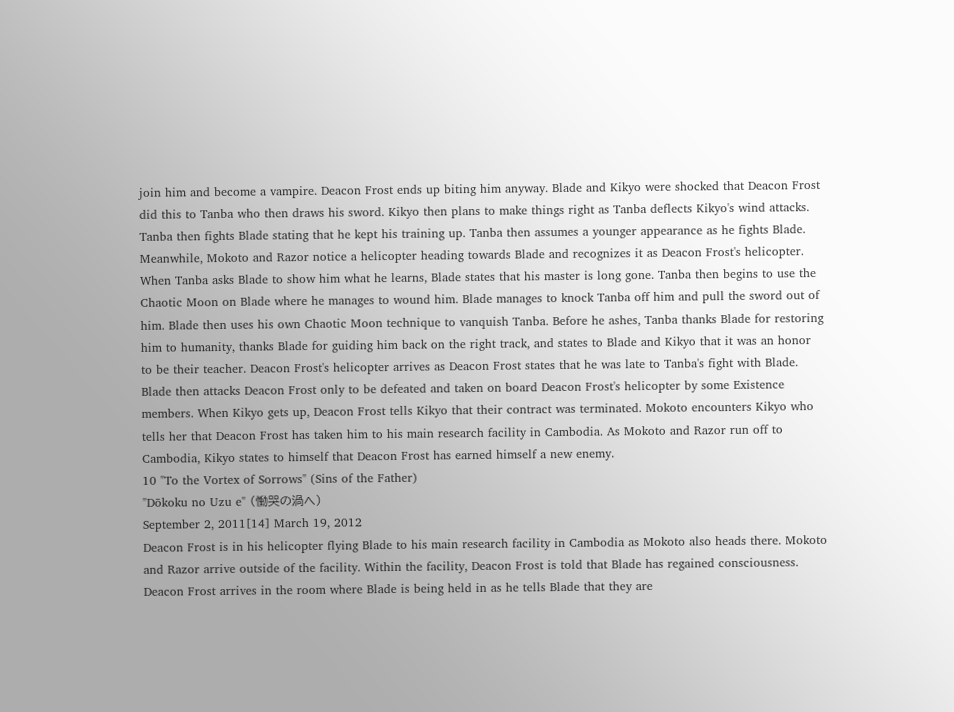join him and become a vampire. Deacon Frost ends up biting him anyway. Blade and Kikyo were shocked that Deacon Frost did this to Tanba who then draws his sword. Kikyo then plans to make things right as Tanba deflects Kikyo's wind attacks. Tanba then fights Blade stating that he kept his training up. Tanba then assumes a younger appearance as he fights Blade. Meanwhile, Mokoto and Razor notice a helicopter heading towards Blade and recognizes it as Deacon Frost's helicopter. When Tanba asks Blade to show him what he learns, Blade states that his master is long gone. Tanba then begins to use the Chaotic Moon on Blade where he manages to wound him. Blade manages to knock Tanba off him and pull the sword out of him. Blade then uses his own Chaotic Moon technique to vanquish Tanba. Before he ashes, Tanba thanks Blade for restoring him to humanity, thanks Blade for guiding him back on the right track, and states to Blade and Kikyo that it was an honor to be their teacher. Deacon Frost's helicopter arrives as Deacon Frost states that he was late to Tanba's fight with Blade. Blade then attacks Deacon Frost only to be defeated and taken on board Deacon Frost's helicopter by some Existence members. When Kikyo gets up, Deacon Frost tells Kikyo that their contract was terminated. Mokoto encounters Kikyo who tells her that Deacon Frost has taken him to his main research facility in Cambodia. As Mokoto and Razor run off to Cambodia, Kikyo states to himself that Deacon Frost has earned himself a new enemy.
10 "To the Vortex of Sorrows" (Sins of the Father)
"Dōkoku no Uzu e" (慟哭の渦へ)
September 2, 2011[14] March 19, 2012
Deacon Frost is in his helicopter flying Blade to his main research facility in Cambodia as Mokoto also heads there. Mokoto and Razor arrive outside of the facility. Within the facility, Deacon Frost is told that Blade has regained consciousness. Deacon Frost arrives in the room where Blade is being held in as he tells Blade that they are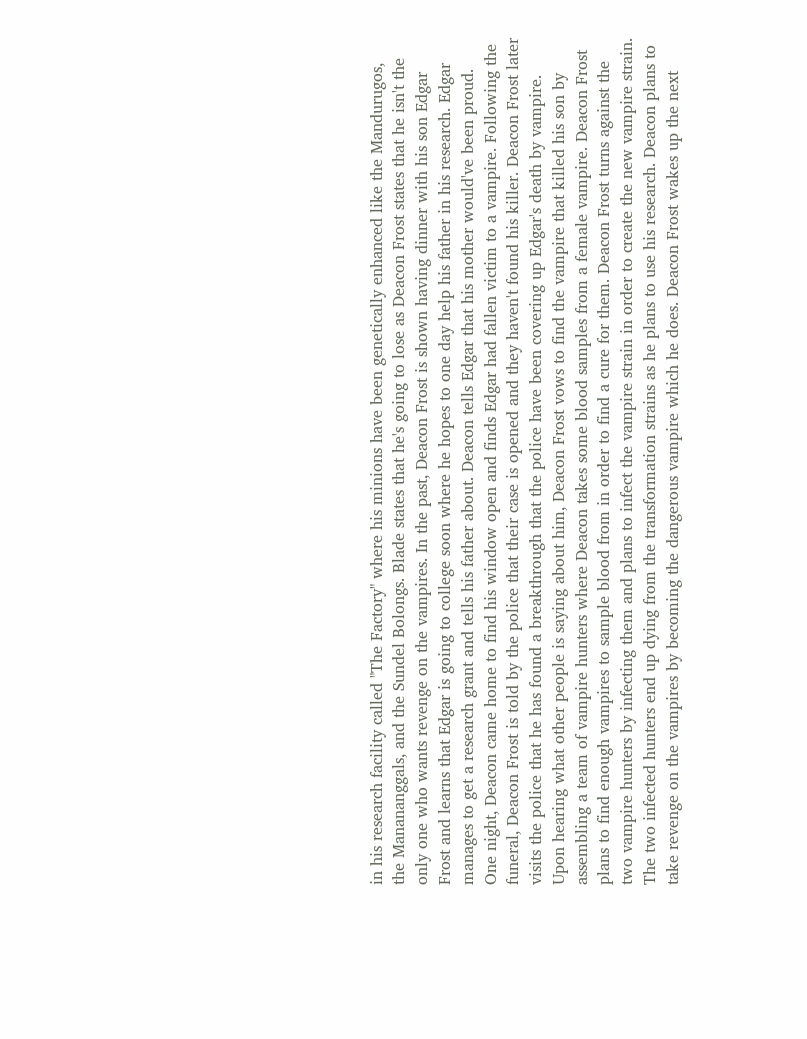in his research facility called "The Factory" where his minions have been genetically enhanced like the Mandurugos, the Manananggals, and the Sundel Bolongs. Blade states that he's going to lose as Deacon Frost states that he isn't the only one who wants revenge on the vampires. In the past, Deacon Frost is shown having dinner with his son Edgar Frost and learns that Edgar is going to college soon where he hopes to one day help his father in his research. Edgar manages to get a research grant and tells his father about. Deacon tells Edgar that his mother would've been proud. One night, Deacon came home to find his window open and finds Edgar had fallen victim to a vampire. Following the funeral, Deacon Frost is told by the police that their case is opened and they haven't found his killer. Deacon Frost later visits the police that he has found a breakthrough that the police have been covering up Edgar's death by vampire. Upon hearing what other people is saying about him, Deacon Frost vows to find the vampire that killed his son by assembling a team of vampire hunters where Deacon takes some blood samples from a female vampire. Deacon Frost plans to find enough vampires to sample blood from in order to find a cure for them. Deacon Frost turns against the two vampire hunters by infecting them and plans to infect the vampire strain in order to create the new vampire strain. The two infected hunters end up dying from the transformation strains as he plans to use his research. Deacon plans to take revenge on the vampires by becoming the dangerous vampire which he does. Deacon Frost wakes up the next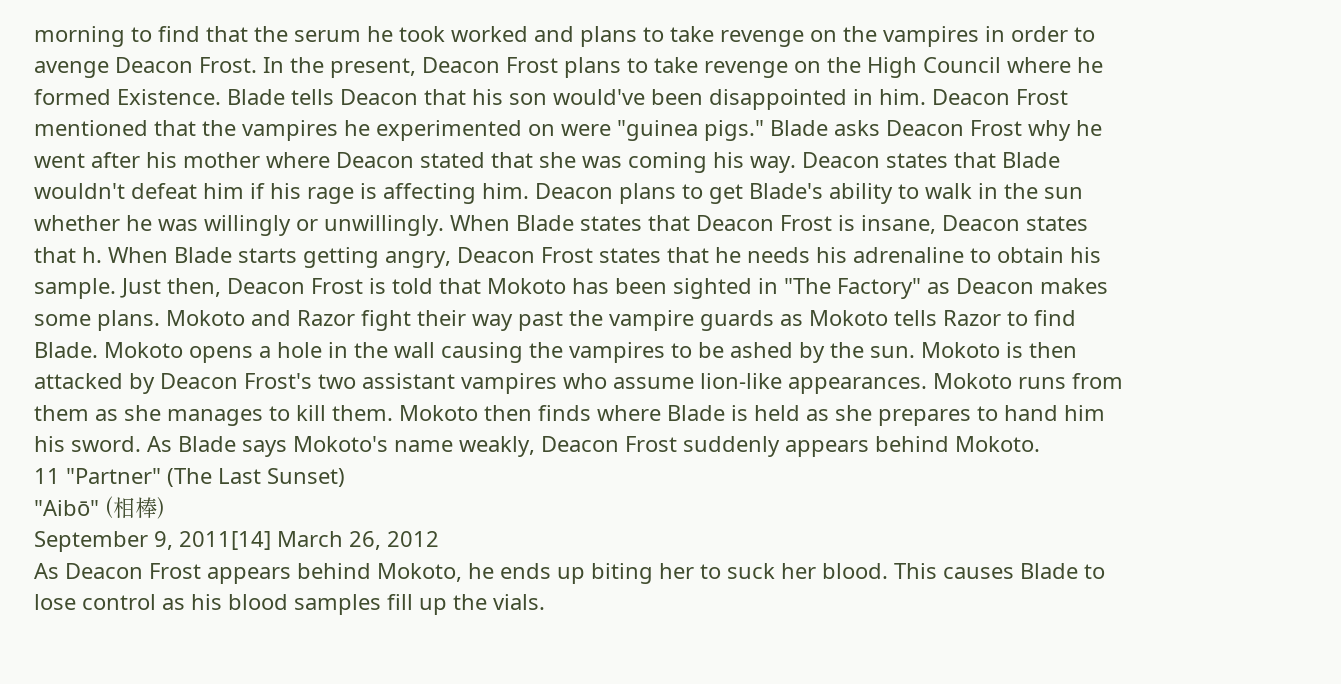morning to find that the serum he took worked and plans to take revenge on the vampires in order to avenge Deacon Frost. In the present, Deacon Frost plans to take revenge on the High Council where he formed Existence. Blade tells Deacon that his son would've been disappointed in him. Deacon Frost mentioned that the vampires he experimented on were "guinea pigs." Blade asks Deacon Frost why he went after his mother where Deacon stated that she was coming his way. Deacon states that Blade wouldn't defeat him if his rage is affecting him. Deacon plans to get Blade's ability to walk in the sun whether he was willingly or unwillingly. When Blade states that Deacon Frost is insane, Deacon states that h. When Blade starts getting angry, Deacon Frost states that he needs his adrenaline to obtain his sample. Just then, Deacon Frost is told that Mokoto has been sighted in "The Factory" as Deacon makes some plans. Mokoto and Razor fight their way past the vampire guards as Mokoto tells Razor to find Blade. Mokoto opens a hole in the wall causing the vampires to be ashed by the sun. Mokoto is then attacked by Deacon Frost's two assistant vampires who assume lion-like appearances. Mokoto runs from them as she manages to kill them. Mokoto then finds where Blade is held as she prepares to hand him his sword. As Blade says Mokoto's name weakly, Deacon Frost suddenly appears behind Mokoto.
11 "Partner" (The Last Sunset)
"Aibō" (相棒)
September 9, 2011[14] March 26, 2012
As Deacon Frost appears behind Mokoto, he ends up biting her to suck her blood. This causes Blade to lose control as his blood samples fill up the vials.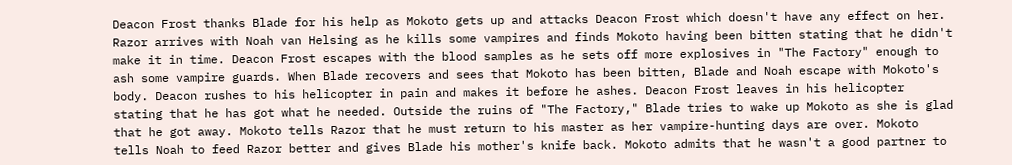Deacon Frost thanks Blade for his help as Mokoto gets up and attacks Deacon Frost which doesn't have any effect on her. Razor arrives with Noah van Helsing as he kills some vampires and finds Mokoto having been bitten stating that he didn't make it in time. Deacon Frost escapes with the blood samples as he sets off more explosives in "The Factory" enough to ash some vampire guards. When Blade recovers and sees that Mokoto has been bitten, Blade and Noah escape with Mokoto's body. Deacon rushes to his helicopter in pain and makes it before he ashes. Deacon Frost leaves in his helicopter stating that he has got what he needed. Outside the ruins of "The Factory," Blade tries to wake up Mokoto as she is glad that he got away. Mokoto tells Razor that he must return to his master as her vampire-hunting days are over. Mokoto tells Noah to feed Razor better and gives Blade his mother's knife back. Mokoto admits that he wasn't a good partner to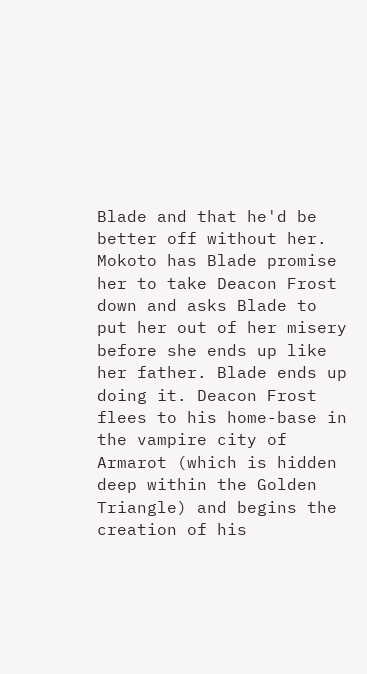Blade and that he'd be better off without her. Mokoto has Blade promise her to take Deacon Frost down and asks Blade to put her out of her misery before she ends up like her father. Blade ends up doing it. Deacon Frost flees to his home-base in the vampire city of Armarot (which is hidden deep within the Golden Triangle) and begins the creation of his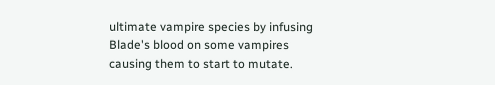ultimate vampire species by infusing Blade's blood on some vampires causing them to start to mutate.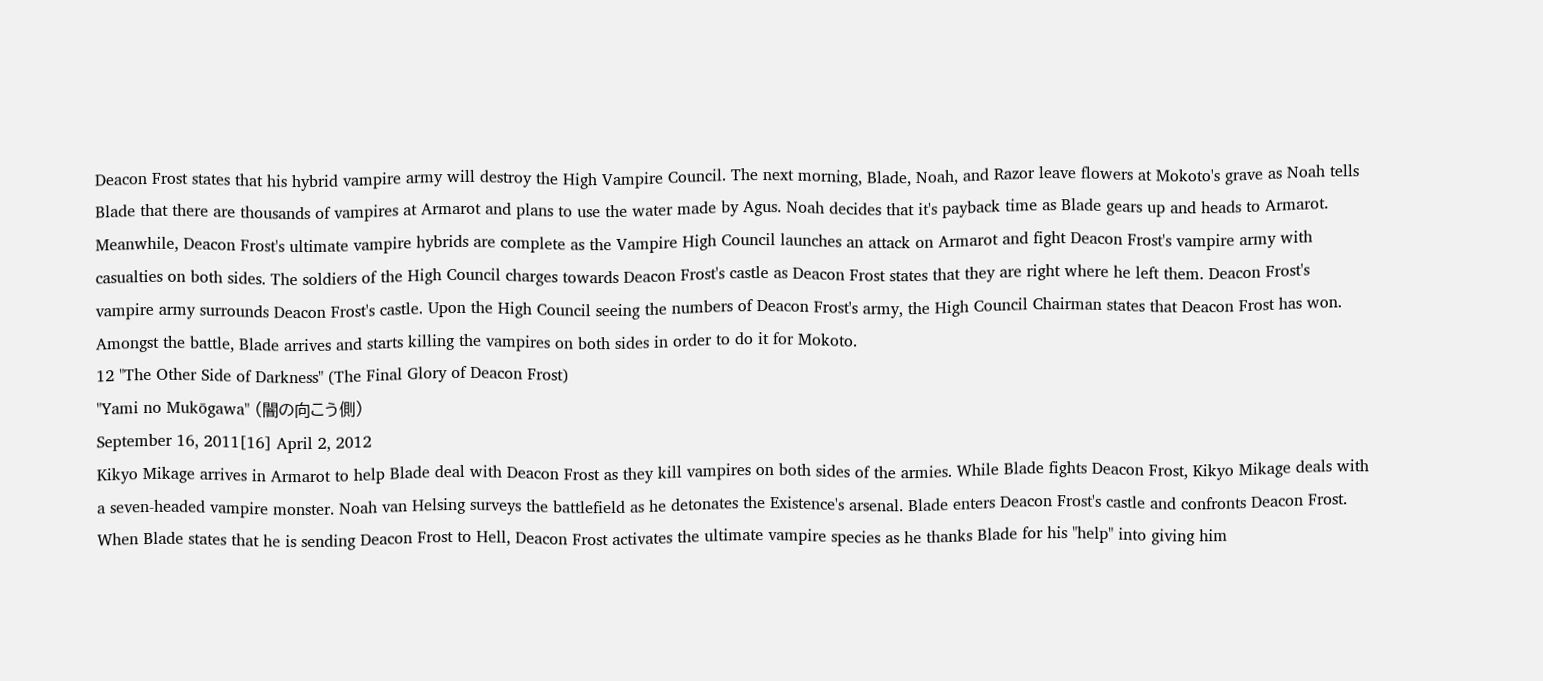Deacon Frost states that his hybrid vampire army will destroy the High Vampire Council. The next morning, Blade, Noah, and Razor leave flowers at Mokoto's grave as Noah tells Blade that there are thousands of vampires at Armarot and plans to use the water made by Agus. Noah decides that it's payback time as Blade gears up and heads to Armarot. Meanwhile, Deacon Frost's ultimate vampire hybrids are complete as the Vampire High Council launches an attack on Armarot and fight Deacon Frost's vampire army with casualties on both sides. The soldiers of the High Council charges towards Deacon Frost's castle as Deacon Frost states that they are right where he left them. Deacon Frost's vampire army surrounds Deacon Frost's castle. Upon the High Council seeing the numbers of Deacon Frost's army, the High Council Chairman states that Deacon Frost has won. Amongst the battle, Blade arrives and starts killing the vampires on both sides in order to do it for Mokoto.
12 "The Other Side of Darkness" (The Final Glory of Deacon Frost)
"Yami no Mukōgawa" (闇の向こう側)
September 16, 2011[16] April 2, 2012
Kikyo Mikage arrives in Armarot to help Blade deal with Deacon Frost as they kill vampires on both sides of the armies. While Blade fights Deacon Frost, Kikyo Mikage deals with a seven-headed vampire monster. Noah van Helsing surveys the battlefield as he detonates the Existence's arsenal. Blade enters Deacon Frost's castle and confronts Deacon Frost. When Blade states that he is sending Deacon Frost to Hell, Deacon Frost activates the ultimate vampire species as he thanks Blade for his "help" into giving him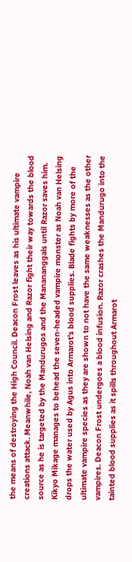the means of destroying the High Council. Deacon Frost leaves as his ultimate vampire creations attack. Meanwhile, Noah van Helsing and Razor fight their way towards the blood source as he is targeted by the Mandurugos and the Manananggals until Razor saves him. Kikyo Mikage manages to behead the seven-headed vampire monster as Noah van Helsing drops the water used by Agus into Armarot's blood supplies. Blade fights by more of the ultimate vampire species as they are shown to not have the same weaknesses as the other vampires. Deacon Frost undergoes a blood infusion. Razor crashes the Mandurugo into the tainted blood supplies as it spills throughout Armarot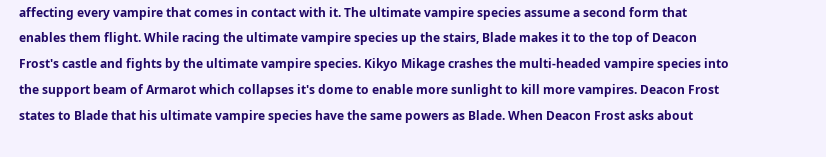affecting every vampire that comes in contact with it. The ultimate vampire species assume a second form that enables them flight. While racing the ultimate vampire species up the stairs, Blade makes it to the top of Deacon Frost's castle and fights by the ultimate vampire species. Kikyo Mikage crashes the multi-headed vampire species into the support beam of Armarot which collapses it's dome to enable more sunlight to kill more vampires. Deacon Frost states to Blade that his ultimate vampire species have the same powers as Blade. When Deacon Frost asks about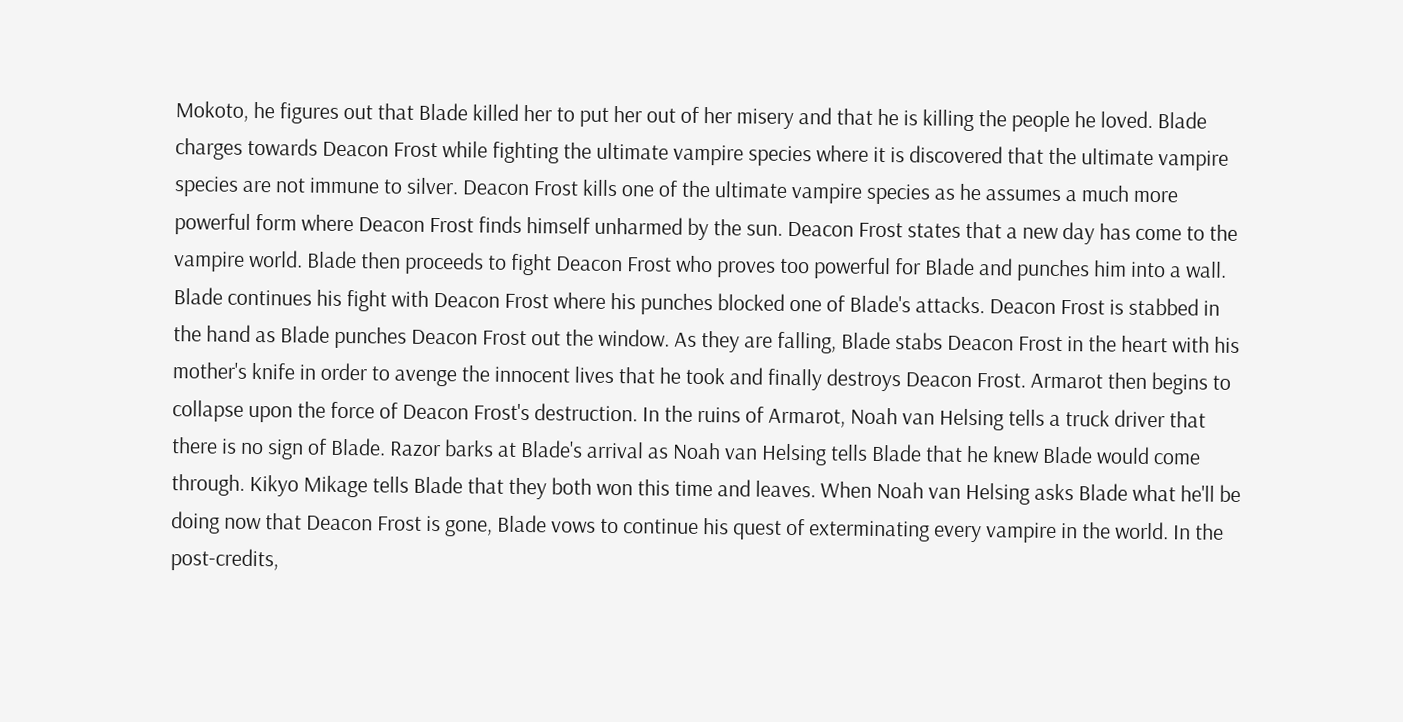Mokoto, he figures out that Blade killed her to put her out of her misery and that he is killing the people he loved. Blade charges towards Deacon Frost while fighting the ultimate vampire species where it is discovered that the ultimate vampire species are not immune to silver. Deacon Frost kills one of the ultimate vampire species as he assumes a much more powerful form where Deacon Frost finds himself unharmed by the sun. Deacon Frost states that a new day has come to the vampire world. Blade then proceeds to fight Deacon Frost who proves too powerful for Blade and punches him into a wall. Blade continues his fight with Deacon Frost where his punches blocked one of Blade's attacks. Deacon Frost is stabbed in the hand as Blade punches Deacon Frost out the window. As they are falling, Blade stabs Deacon Frost in the heart with his mother's knife in order to avenge the innocent lives that he took and finally destroys Deacon Frost. Armarot then begins to collapse upon the force of Deacon Frost's destruction. In the ruins of Armarot, Noah van Helsing tells a truck driver that there is no sign of Blade. Razor barks at Blade's arrival as Noah van Helsing tells Blade that he knew Blade would come through. Kikyo Mikage tells Blade that they both won this time and leaves. When Noah van Helsing asks Blade what he'll be doing now that Deacon Frost is gone, Blade vows to continue his quest of exterminating every vampire in the world. In the post-credits,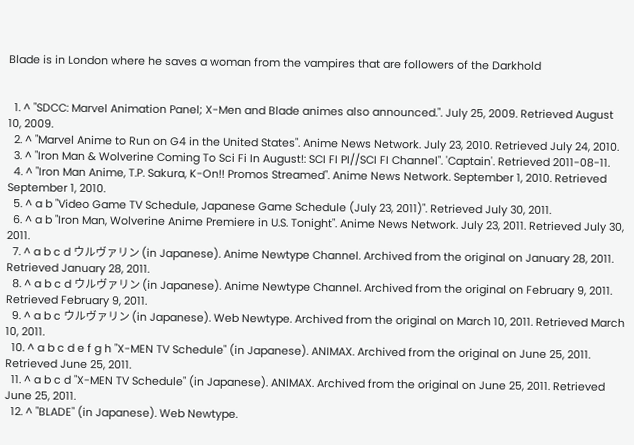Blade is in London where he saves a woman from the vampires that are followers of the Darkhold


  1. ^ "SDCC: Marvel Animation Panel; X-Men and Blade animes also announced.". July 25, 2009. Retrieved August 10, 2009.
  2. ^ "Marvel Anime to Run on G4 in the United States". Anime News Network. July 23, 2010. Retrieved July 24, 2010.
  3. ^ "Iron Man & Wolverine Coming To Sci Fi In August!: SCI FI PI//SCI FI Channel". 'Captain'. Retrieved 2011-08-11.
  4. ^ "Iron Man Anime, T.P. Sakura, K-On!! Promos Streamed". Anime News Network. September 1, 2010. Retrieved September 1, 2010.
  5. ^ a b "Video Game TV Schedule, Japanese Game Schedule (July 23, 2011)". Retrieved July 30, 2011.
  6. ^ a b "Iron Man, Wolverine Anime Premiere in U.S. Tonight". Anime News Network. July 23, 2011. Retrieved July 30, 2011.
  7. ^ a b c d ウルヴァリン (in Japanese). Anime Newtype Channel. Archived from the original on January 28, 2011. Retrieved January 28, 2011.
  8. ^ a b c d ウルヴァリン (in Japanese). Anime Newtype Channel. Archived from the original on February 9, 2011. Retrieved February 9, 2011.
  9. ^ a b c ウルヴァリン (in Japanese). Web Newtype. Archived from the original on March 10, 2011. Retrieved March 10, 2011.
  10. ^ a b c d e f g h "X-MEN TV Schedule" (in Japanese). ANIMAX. Archived from the original on June 25, 2011. Retrieved June 25, 2011.
  11. ^ a b c d "X-MEN TV Schedule" (in Japanese). ANIMAX. Archived from the original on June 25, 2011. Retrieved June 25, 2011.
  12. ^ "BLADE" (in Japanese). Web Newtype.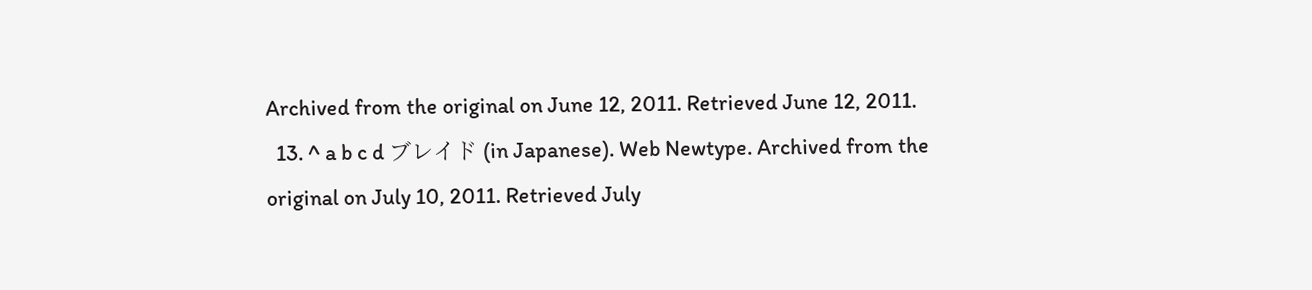Archived from the original on June 12, 2011. Retrieved June 12, 2011.
  13. ^ a b c d ブレイド (in Japanese). Web Newtype. Archived from the original on July 10, 2011. Retrieved July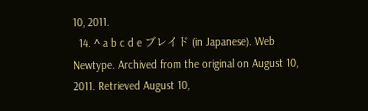10, 2011.
  14. ^ a b c d e ブレイド (in Japanese). Web Newtype. Archived from the original on August 10, 2011. Retrieved August 10,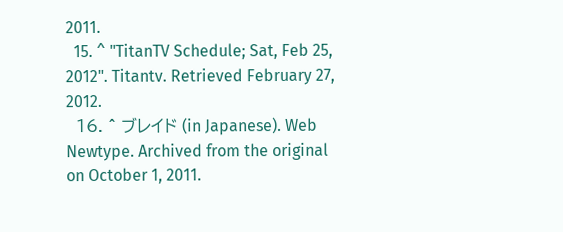2011.
  15. ^ "TitanTV Schedule; Sat, Feb 25, 2012". Titantv. Retrieved February 27, 2012.
  16. ^ ブレイド (in Japanese). Web Newtype. Archived from the original on October 1, 2011.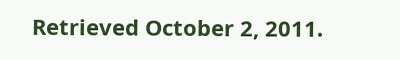Retrieved October 2, 2011.